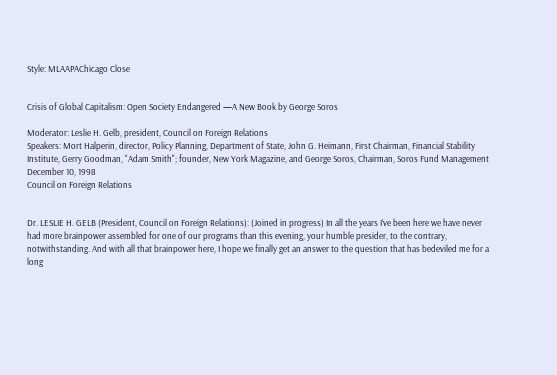Style: MLAAPAChicago Close


Crisis of Global Capitalism: Open Society Endangered —A New Book by George Soros

Moderator: Leslie H. Gelb, president, Council on Foreign Relations
Speakers: Mort Halperin, director, Policy Planning, Department of State, John G. Heimann, First Chairman, Financial Stability Institute, Gerry Goodman, "Adam Smith"; founder, New York Magazine, and George Soros, Chairman, Soros Fund Management
December 10, 1998
Council on Foreign Relations


Dr. LESLIE H. GELB (President, Council on Foreign Relations): (Joined in progress) In all the years I’ve been here we have never had more brainpower assembled for one of our programs than this evening, your humble presider, to the contrary, notwithstanding. And with all that brainpower here, I hope we finally get an answer to the question that has bedeviled me for a long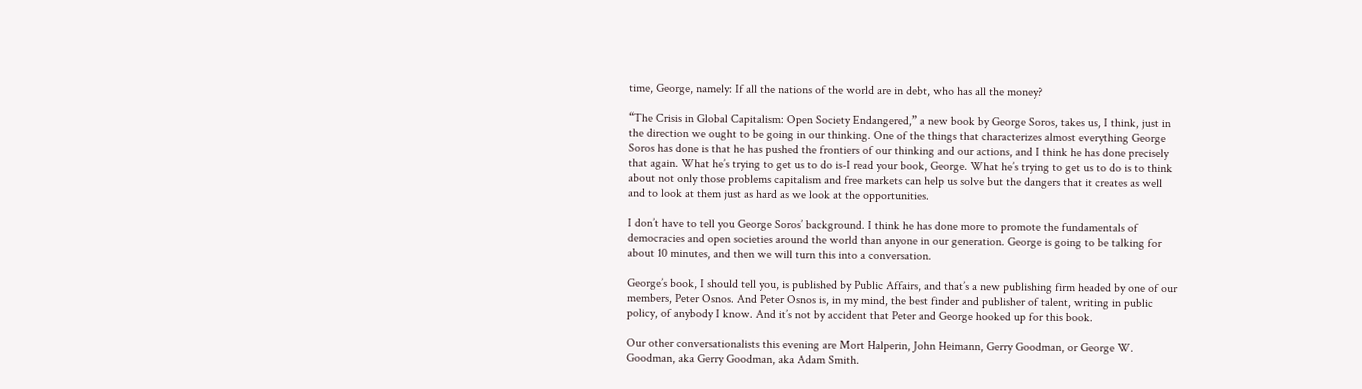time, George, namely: If all the nations of the world are in debt, who has all the money?

“The Crisis in Global Capitalism: Open Society Endangered,” a new book by George Soros, takes us, I think, just in the direction we ought to be going in our thinking. One of the things that characterizes almost everything George Soros has done is that he has pushed the frontiers of our thinking and our actions, and I think he has done precisely that again. What he’s trying to get us to do is-I read your book, George. What he’s trying to get us to do is to think about not only those problems capitalism and free markets can help us solve but the dangers that it creates as well and to look at them just as hard as we look at the opportunities.

I don’t have to tell you George Soros’ background. I think he has done more to promote the fundamentals of democracies and open societies around the world than anyone in our generation. George is going to be talking for about 10 minutes, and then we will turn this into a conversation.

George’s book, I should tell you, is published by Public Affairs, and that’s a new publishing firm headed by one of our members, Peter Osnos. And Peter Osnos is, in my mind, the best finder and publisher of talent, writing in public policy, of anybody I know. And it’s not by accident that Peter and George hooked up for this book.

Our other conversationalists this evening are Mort Halperin, John Heimann, Gerry Goodman, or George W. Goodman, aka Gerry Goodman, aka Adam Smith.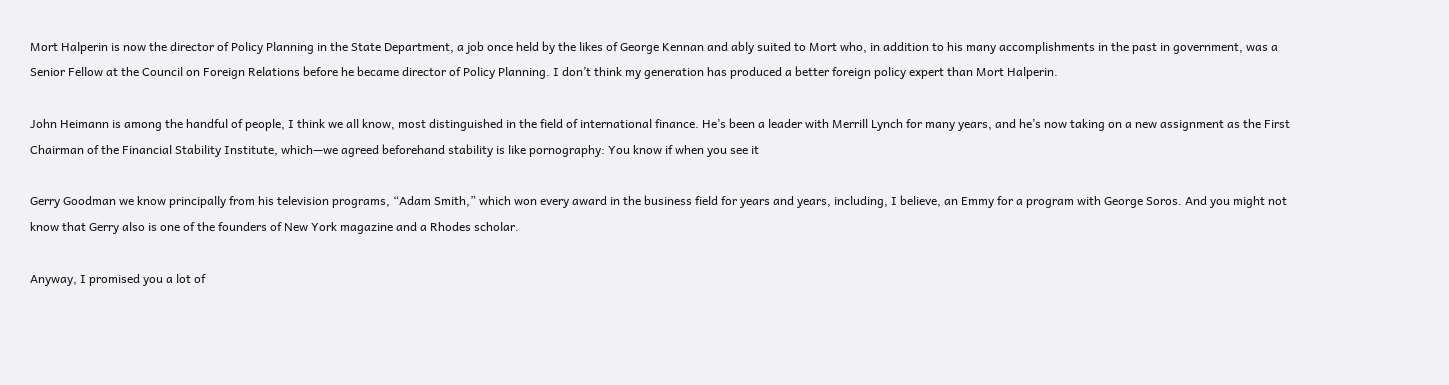Mort Halperin is now the director of Policy Planning in the State Department, a job once held by the likes of George Kennan and ably suited to Mort who, in addition to his many accomplishments in the past in government, was a Senior Fellow at the Council on Foreign Relations before he became director of Policy Planning. I don’t think my generation has produced a better foreign policy expert than Mort Halperin.

John Heimann is among the handful of people, I think we all know, most distinguished in the field of international finance. He’s been a leader with Merrill Lynch for many years, and he’s now taking on a new assignment as the First Chairman of the Financial Stability Institute, which—we agreed beforehand stability is like pornography: You know if when you see it

Gerry Goodman we know principally from his television programs, “Adam Smith,” which won every award in the business field for years and years, including, I believe, an Emmy for a program with George Soros. And you might not know that Gerry also is one of the founders of New York magazine and a Rhodes scholar.

Anyway, I promised you a lot of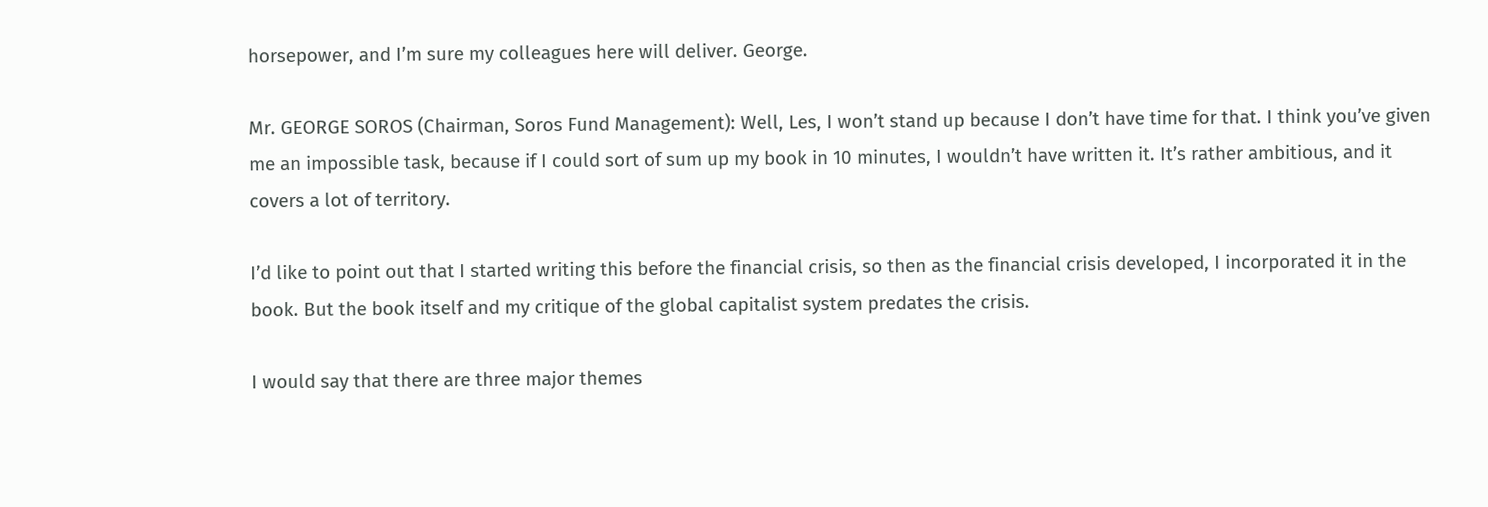horsepower, and I’m sure my colleagues here will deliver. George.

Mr. GEORGE SOROS (Chairman, Soros Fund Management): Well, Les, I won’t stand up because I don’t have time for that. I think you’ve given me an impossible task, because if I could sort of sum up my book in 10 minutes, I wouldn’t have written it. It’s rather ambitious, and it covers a lot of territory.

I’d like to point out that I started writing this before the financial crisis, so then as the financial crisis developed, I incorporated it in the book. But the book itself and my critique of the global capitalist system predates the crisis.

I would say that there are three major themes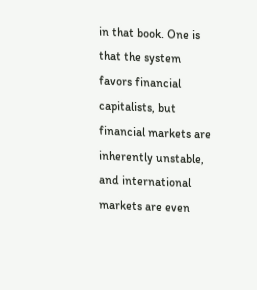in that book. One is that the system favors financial capitalists, but financial markets are inherently unstable, and international markets are even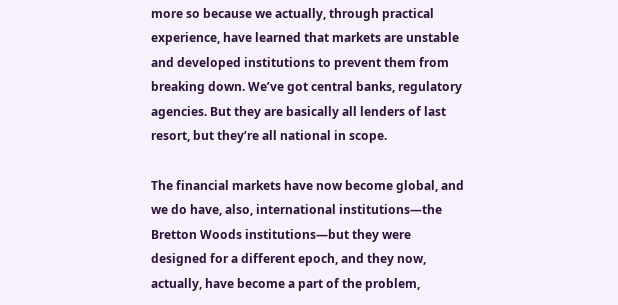more so because we actually, through practical experience, have learned that markets are unstable and developed institutions to prevent them from breaking down. We’ve got central banks, regulatory agencies. But they are basically all lenders of last resort, but they’re all national in scope.

The financial markets have now become global, and we do have, also, international institutions—the Bretton Woods institutions—but they were designed for a different epoch, and they now, actually, have become a part of the problem,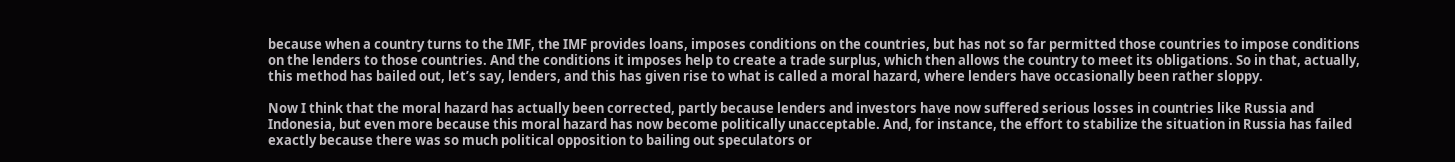because when a country turns to the IMF, the IMF provides loans, imposes conditions on the countries, but has not so far permitted those countries to impose conditions on the lenders to those countries. And the conditions it imposes help to create a trade surplus, which then allows the country to meet its obligations. So in that, actually, this method has bailed out, let’s say, lenders, and this has given rise to what is called a moral hazard, where lenders have occasionally been rather sloppy.

Now I think that the moral hazard has actually been corrected, partly because lenders and investors have now suffered serious losses in countries like Russia and Indonesia, but even more because this moral hazard has now become politically unacceptable. And, for instance, the effort to stabilize the situation in Russia has failed exactly because there was so much political opposition to bailing out speculators or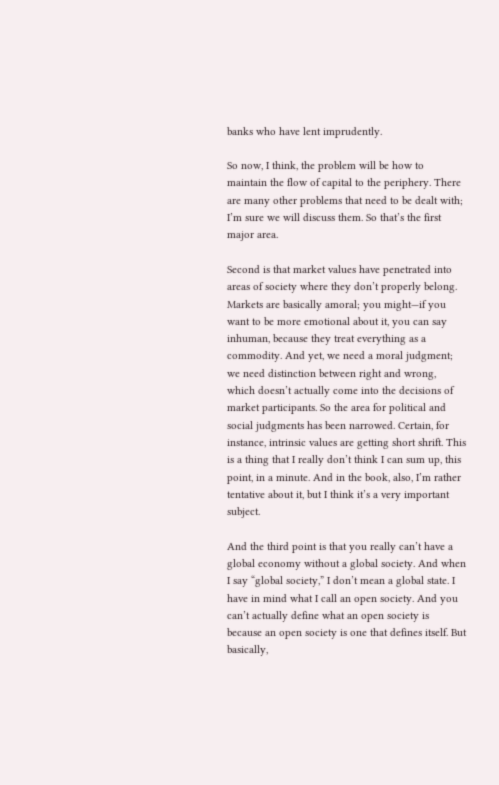banks who have lent imprudently.

So now, I think, the problem will be how to maintain the flow of capital to the periphery. There are many other problems that need to be dealt with; I’m sure we will discuss them. So that’s the first major area.

Second is that market values have penetrated into areas of society where they don’t properly belong. Markets are basically amoral; you might—if you want to be more emotional about it, you can say inhuman, because they treat everything as a commodity. And yet, we need a moral judgment; we need distinction between right and wrong, which doesn’t actually come into the decisions of market participants. So the area for political and social judgments has been narrowed. Certain, for instance, intrinsic values are getting short shrift. This is a thing that I really don’t think I can sum up, this point, in a minute. And in the book, also, I’m rather tentative about it, but I think it’s a very important subject.

And the third point is that you really can’t have a global economy without a global society. And when I say “global society,” I don’t mean a global state. I have in mind what I call an open society. And you can’t actually define what an open society is because an open society is one that defines itself. But basically,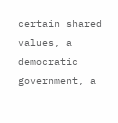certain shared values, a democratic government, a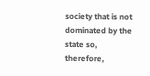society that is not dominated by the state so, therefore,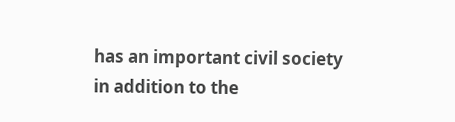has an important civil society in addition to the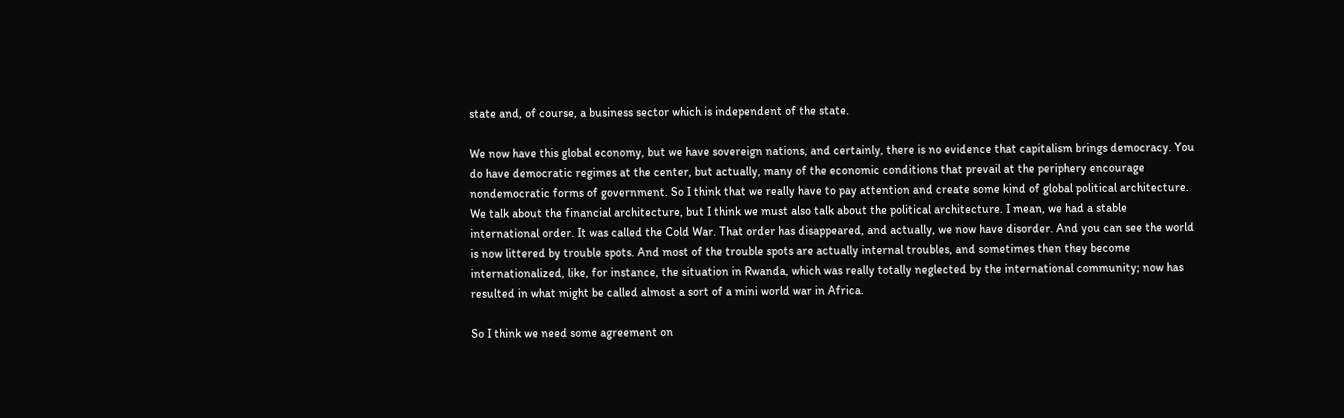state and, of course, a business sector which is independent of the state.

We now have this global economy, but we have sovereign nations, and certainly, there is no evidence that capitalism brings democracy. You do have democratic regimes at the center, but actually, many of the economic conditions that prevail at the periphery encourage nondemocratic forms of government. So I think that we really have to pay attention and create some kind of global political architecture. We talk about the financial architecture, but I think we must also talk about the political architecture. I mean, we had a stable international order. It was called the Cold War. That order has disappeared, and actually, we now have disorder. And you can see the world is now littered by trouble spots. And most of the trouble spots are actually internal troubles, and sometimes then they become internationalized, like, for instance, the situation in Rwanda, which was really totally neglected by the international community; now has resulted in what might be called almost a sort of a mini world war in Africa.

So I think we need some agreement on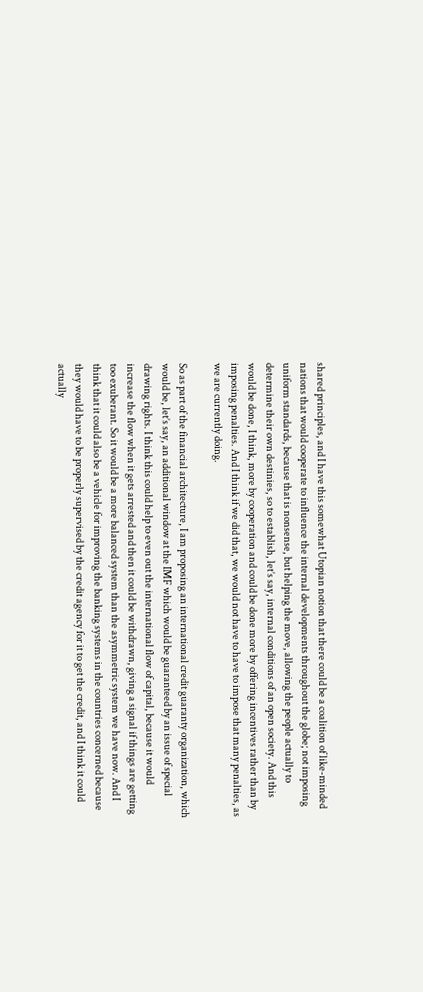shared principles, and I have this somewhat Utopian notion that there could be a coalition of like-minded nations that would cooperate to influence the internal developments throughout the globe; not imposing uniform standards, because that is nonsense, but helping the move, allowing the people actually to determine their own destinies, so to establish, let’s say, internal conditions of an open society. And this would be done, I think, more by cooperation and could be done more by offering incentives rather than by imposing penalties. And I think if we did that, we would not have to have to impose that many penalties, as we are currently doing.

So as part of the financial architecture, I am proposing an international credit guaranty organization, which would be, let’s say, an additional window at the IMF which would be guaranteed by an issue of special drawing rights. I think this could help to even out the international flow of capital, because it would increase the flow when it gets arrested and then it could be withdrawn, giving a signal if things are getting too exuberant. So it would be a more balanced system than the asymmetric system we have now. And I think that it could also be a vehicle for improving the banking systems in the countries concerned because they would have to be properly supervised by the credit agency for it to get the credit, and I think it could actually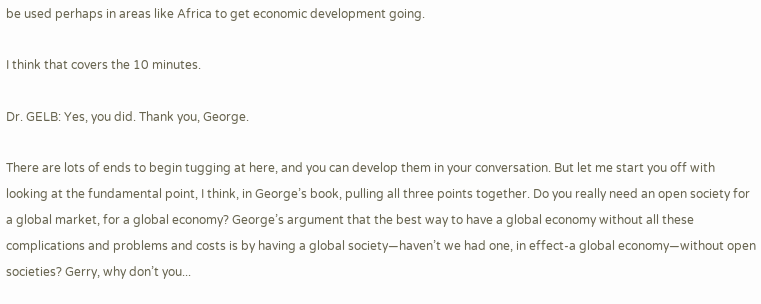be used perhaps in areas like Africa to get economic development going.

I think that covers the 10 minutes.

Dr. GELB: Yes, you did. Thank you, George.

There are lots of ends to begin tugging at here, and you can develop them in your conversation. But let me start you off with looking at the fundamental point, I think, in George’s book, pulling all three points together. Do you really need an open society for a global market, for a global economy? George’s argument that the best way to have a global economy without all these complications and problems and costs is by having a global society—haven’t we had one, in effect-a global economy—without open societies? Gerry, why don’t you...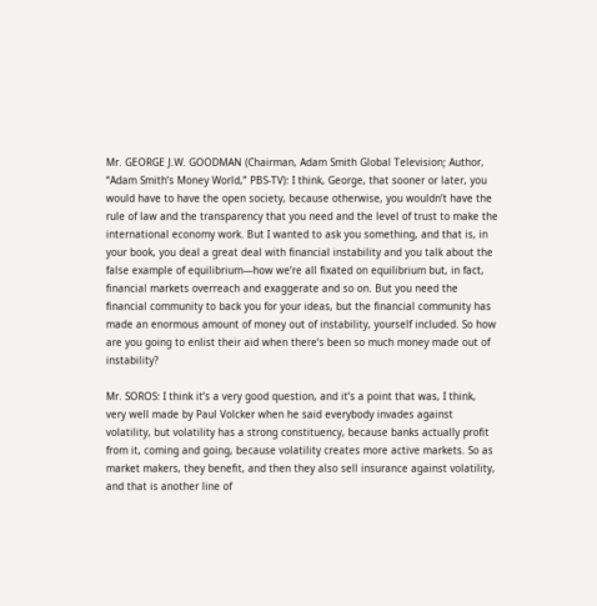Mr. GEORGE J.W. GOODMAN (Chairman, Adam Smith Global Television; Author, “Adam Smith’s Money World,” PBS-TV): I think, George, that sooner or later, you would have to have the open society, because otherwise, you wouldn’t have the rule of law and the transparency that you need and the level of trust to make the international economy work. But I wanted to ask you something, and that is, in your book, you deal a great deal with financial instability and you talk about the false example of equilibrium—how we’re all fixated on equilibrium but, in fact, financial markets overreach and exaggerate and so on. But you need the financial community to back you for your ideas, but the financial community has made an enormous amount of money out of instability, yourself included. So how are you going to enlist their aid when there’s been so much money made out of instability?

Mr. SOROS: I think it’s a very good question, and it’s a point that was, I think, very well made by Paul Volcker when he said everybody invades against volatility, but volatility has a strong constituency, because banks actually profit from it, coming and going, because volatility creates more active markets. So as market makers, they benefit, and then they also sell insurance against volatility, and that is another line of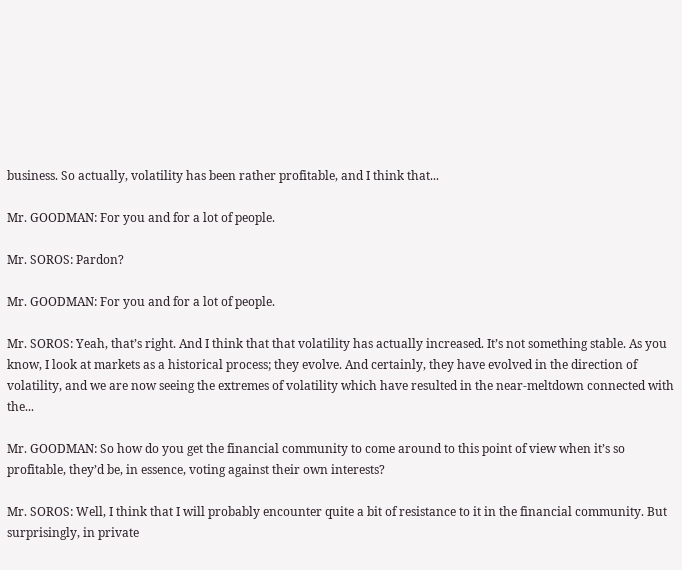business. So actually, volatility has been rather profitable, and I think that...

Mr. GOODMAN: For you and for a lot of people.

Mr. SOROS: Pardon?

Mr. GOODMAN: For you and for a lot of people.

Mr. SOROS: Yeah, that’s right. And I think that that volatility has actually increased. It’s not something stable. As you know, I look at markets as a historical process; they evolve. And certainly, they have evolved in the direction of volatility, and we are now seeing the extremes of volatility which have resulted in the near-meltdown connected with the...

Mr. GOODMAN: So how do you get the financial community to come around to this point of view when it’s so profitable, they’d be, in essence, voting against their own interests?

Mr. SOROS: Well, I think that I will probably encounter quite a bit of resistance to it in the financial community. But surprisingly, in private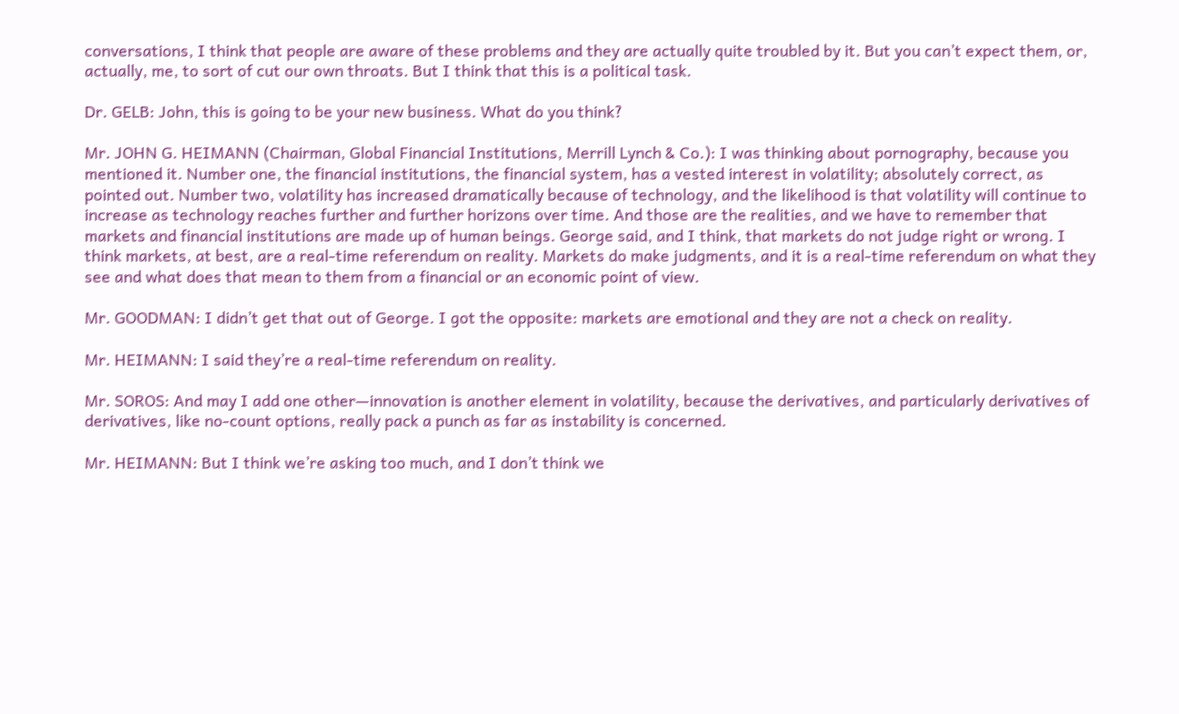conversations, I think that people are aware of these problems and they are actually quite troubled by it. But you can’t expect them, or, actually, me, to sort of cut our own throats. But I think that this is a political task.

Dr. GELB: John, this is going to be your new business. What do you think?

Mr. JOHN G. HEIMANN (Chairman, Global Financial Institutions, Merrill Lynch & Co.): I was thinking about pornography, because you mentioned it. Number one, the financial institutions, the financial system, has a vested interest in volatility; absolutely correct, as pointed out. Number two, volatility has increased dramatically because of technology, and the likelihood is that volatility will continue to increase as technology reaches further and further horizons over time. And those are the realities, and we have to remember that markets and financial institutions are made up of human beings. George said, and I think, that markets do not judge right or wrong. I think markets, at best, are a real-time referendum on reality. Markets do make judgments, and it is a real-time referendum on what they see and what does that mean to them from a financial or an economic point of view.

Mr. GOODMAN: I didn’t get that out of George. I got the opposite: markets are emotional and they are not a check on reality.

Mr. HEIMANN: I said they’re a real-time referendum on reality.

Mr. SOROS: And may I add one other—innovation is another element in volatility, because the derivatives, and particularly derivatives of derivatives, like no-count options, really pack a punch as far as instability is concerned.

Mr. HEIMANN: But I think we’re asking too much, and I don’t think we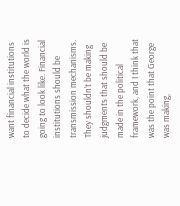want financial institutions to decide what the world is going to look like. Financial institutions should be transmission mechanisms. They shouldn’t be making judgments that should be made in the political framework, and I think that was the point that George was making,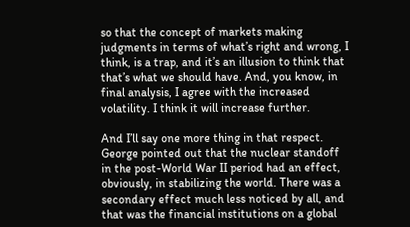so that the concept of markets making judgments in terms of what’s right and wrong, I think, is a trap, and it’s an illusion to think that that’s what we should have. And, you know, in final analysis, I agree with the increased volatility. I think it will increase further.

And I’ll say one more thing in that respect. George pointed out that the nuclear standoff in the post-World War II period had an effect, obviously, in stabilizing the world. There was a secondary effect much less noticed by all, and that was the financial institutions on a global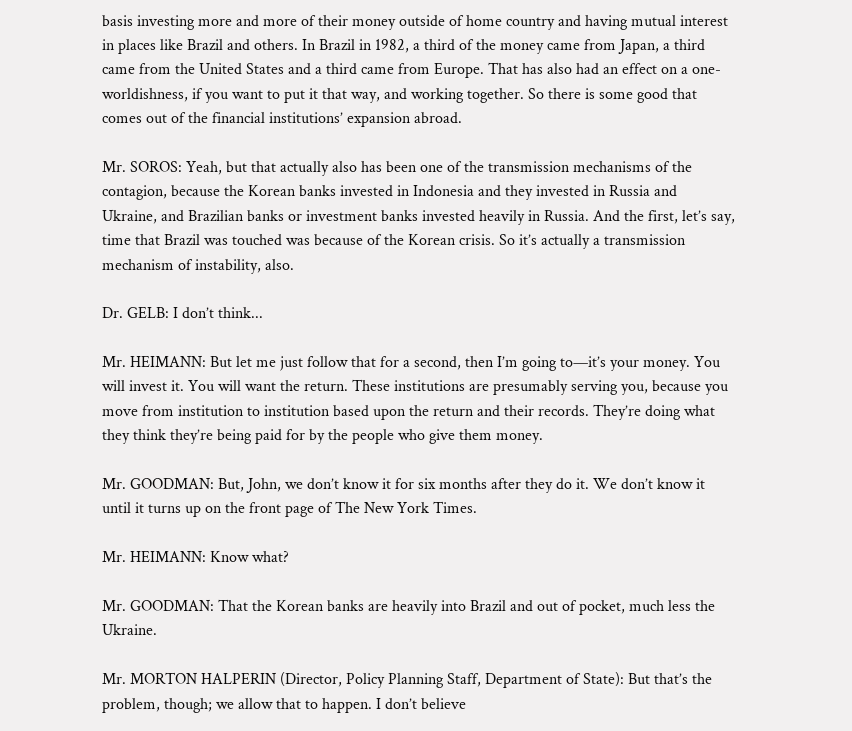basis investing more and more of their money outside of home country and having mutual interest in places like Brazil and others. In Brazil in 1982, a third of the money came from Japan, a third came from the United States and a third came from Europe. That has also had an effect on a one-worldishness, if you want to put it that way, and working together. So there is some good that comes out of the financial institutions’ expansion abroad.

Mr. SOROS: Yeah, but that actually also has been one of the transmission mechanisms of the contagion, because the Korean banks invested in Indonesia and they invested in Russia and Ukraine, and Brazilian banks or investment banks invested heavily in Russia. And the first, let’s say, time that Brazil was touched was because of the Korean crisis. So it’s actually a transmission mechanism of instability, also.

Dr. GELB: I don’t think...

Mr. HEIMANN: But let me just follow that for a second, then I’m going to—it’s your money. You will invest it. You will want the return. These institutions are presumably serving you, because you move from institution to institution based upon the return and their records. They’re doing what they think they’re being paid for by the people who give them money.

Mr. GOODMAN: But, John, we don’t know it for six months after they do it. We don’t know it until it turns up on the front page of The New York Times.

Mr. HEIMANN: Know what?

Mr. GOODMAN: That the Korean banks are heavily into Brazil and out of pocket, much less the Ukraine.

Mr. MORTON HALPERIN (Director, Policy Planning Staff, Department of State): But that’s the problem, though; we allow that to happen. I don’t believe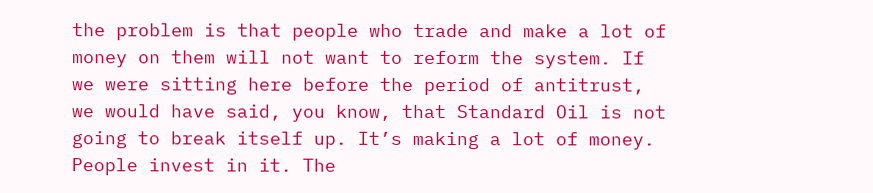the problem is that people who trade and make a lot of money on them will not want to reform the system. If we were sitting here before the period of antitrust, we would have said, you know, that Standard Oil is not going to break itself up. It’s making a lot of money. People invest in it. The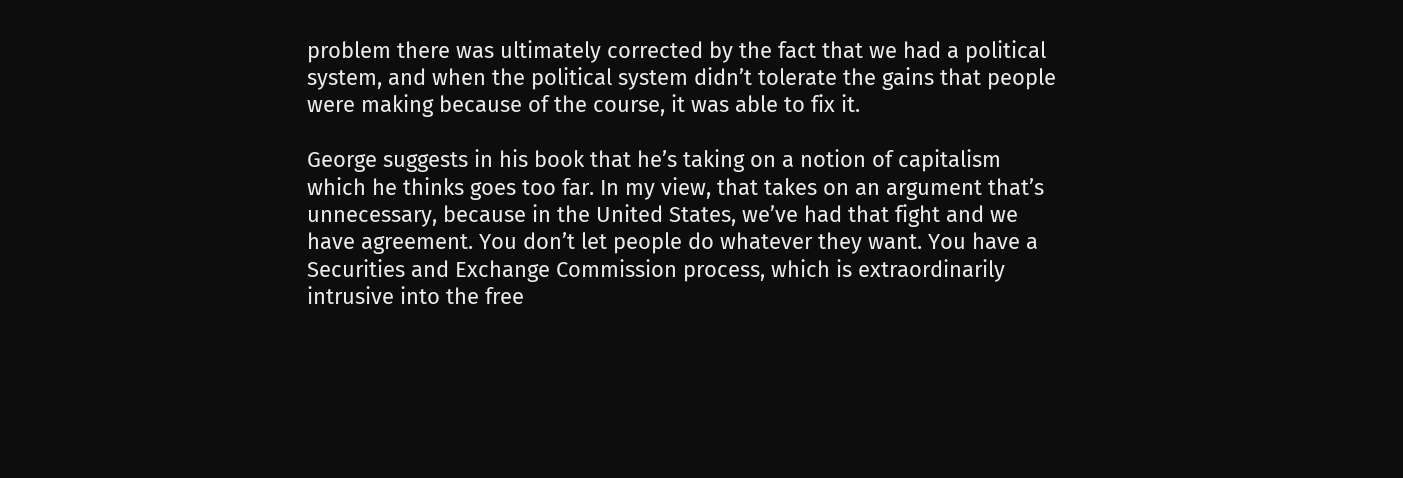problem there was ultimately corrected by the fact that we had a political system, and when the political system didn’t tolerate the gains that people were making because of the course, it was able to fix it.

George suggests in his book that he’s taking on a notion of capitalism which he thinks goes too far. In my view, that takes on an argument that’s unnecessary, because in the United States, we’ve had that fight and we have agreement. You don’t let people do whatever they want. You have a Securities and Exchange Commission process, which is extraordinarily intrusive into the free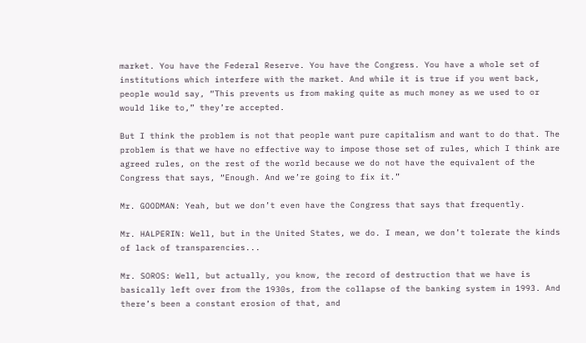market. You have the Federal Reserve. You have the Congress. You have a whole set of institutions which interfere with the market. And while it is true if you went back, people would say, “This prevents us from making quite as much money as we used to or would like to,” they’re accepted.

But I think the problem is not that people want pure capitalism and want to do that. The problem is that we have no effective way to impose those set of rules, which I think are agreed rules, on the rest of the world because we do not have the equivalent of the Congress that says, “Enough. And we’re going to fix it.”

Mr. GOODMAN: Yeah, but we don’t even have the Congress that says that frequently.

Mr. HALPERIN: Well, but in the United States, we do. I mean, we don’t tolerate the kinds of lack of transparencies...

Mr. SOROS: Well, but actually, you know, the record of destruction that we have is basically left over from the 1930s, from the collapse of the banking system in 1993. And there’s been a constant erosion of that, and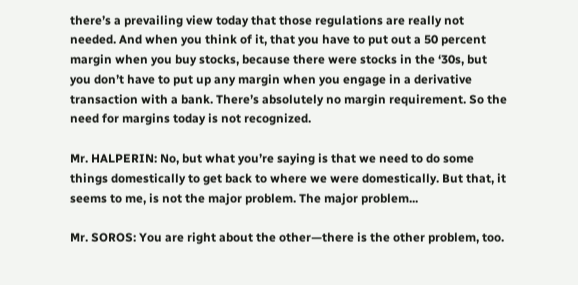there’s a prevailing view today that those regulations are really not needed. And when you think of it, that you have to put out a 50 percent margin when you buy stocks, because there were stocks in the ‘30s, but you don’t have to put up any margin when you engage in a derivative transaction with a bank. There’s absolutely no margin requirement. So the need for margins today is not recognized.

Mr. HALPERIN: No, but what you’re saying is that we need to do some things domestically to get back to where we were domestically. But that, it seems to me, is not the major problem. The major problem...

Mr. SOROS: You are right about the other—there is the other problem, too.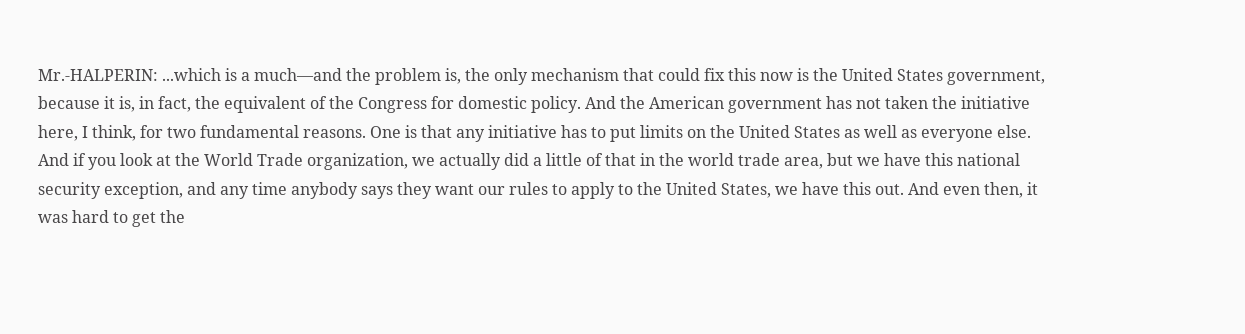Mr.-HALPERIN: ...which is a much—and the problem is, the only mechanism that could fix this now is the United States government, because it is, in fact, the equivalent of the Congress for domestic policy. And the American government has not taken the initiative here, I think, for two fundamental reasons. One is that any initiative has to put limits on the United States as well as everyone else. And if you look at the World Trade organization, we actually did a little of that in the world trade area, but we have this national security exception, and any time anybody says they want our rules to apply to the United States, we have this out. And even then, it was hard to get the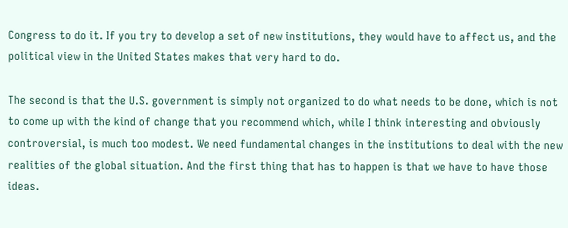Congress to do it. If you try to develop a set of new institutions, they would have to affect us, and the political view in the United States makes that very hard to do.

The second is that the U.S. government is simply not organized to do what needs to be done, which is not to come up with the kind of change that you recommend which, while I think interesting and obviously controversial, is much too modest. We need fundamental changes in the institutions to deal with the new realities of the global situation. And the first thing that has to happen is that we have to have those ideas.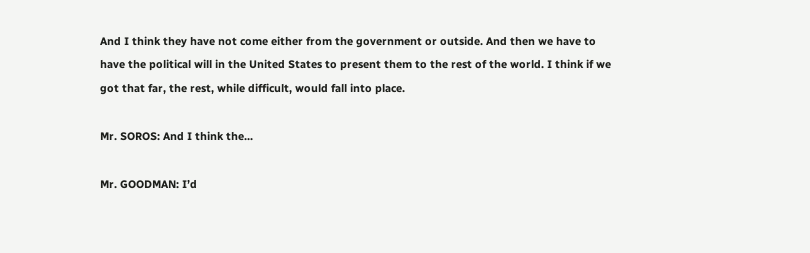And I think they have not come either from the government or outside. And then we have to have the political will in the United States to present them to the rest of the world. I think if we got that far, the rest, while difficult, would fall into place.

Mr. SOROS: And I think the...

Mr. GOODMAN: I’d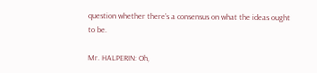question whether there’s a consensus on what the ideas ought to be.

Mr. HALPERIN: Oh,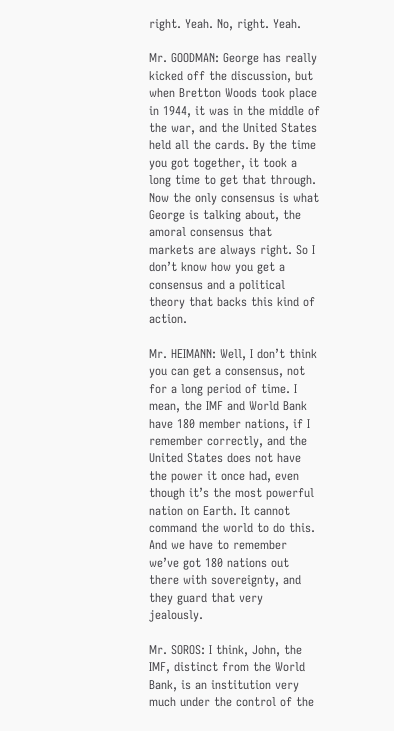right. Yeah. No, right. Yeah.

Mr. GOODMAN: George has really kicked off the discussion, but when Bretton Woods took place in 1944, it was in the middle of the war, and the United States held all the cards. By the time you got together, it took a long time to get that through. Now the only consensus is what George is talking about, the amoral consensus that markets are always right. So I don’t know how you get a consensus and a political theory that backs this kind of action.

Mr. HEIMANN: Well, I don’t think you can get a consensus, not for a long period of time. I mean, the IMF and World Bank have 180 member nations, if I remember correctly, and the United States does not have the power it once had, even though it’s the most powerful nation on Earth. It cannot command the world to do this. And we have to remember we’ve got 180 nations out there with sovereignty, and they guard that very jealously.

Mr. SOROS: I think, John, the IMF, distinct from the World Bank, is an institution very much under the control of the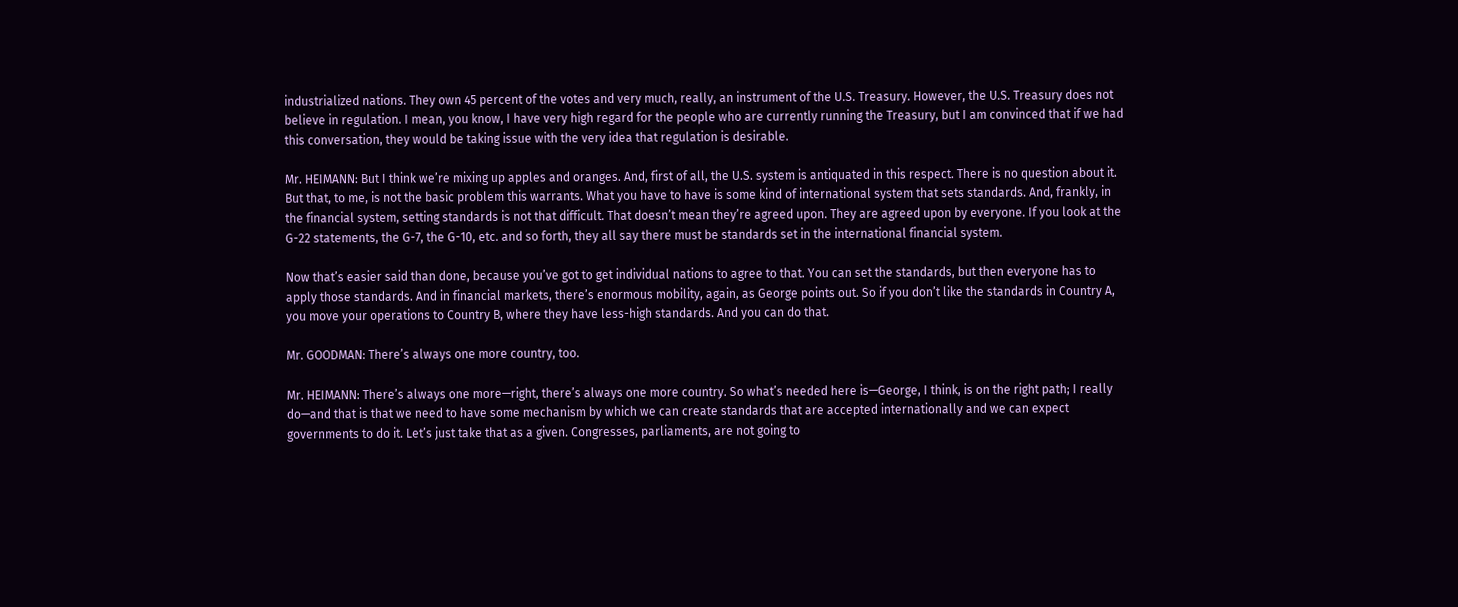industrialized nations. They own 45 percent of the votes and very much, really, an instrument of the U.S. Treasury. However, the U.S. Treasury does not believe in regulation. I mean, you know, I have very high regard for the people who are currently running the Treasury, but I am convinced that if we had this conversation, they would be taking issue with the very idea that regulation is desirable.

Mr. HEIMANN: But I think we’re mixing up apples and oranges. And, first of all, the U.S. system is antiquated in this respect. There is no question about it. But that, to me, is not the basic problem this warrants. What you have to have is some kind of international system that sets standards. And, frankly, in the financial system, setting standards is not that difficult. That doesn’t mean they’re agreed upon. They are agreed upon by everyone. If you look at the G-22 statements, the G-7, the G-10, etc. and so forth, they all say there must be standards set in the international financial system.

Now that’s easier said than done, because you’ve got to get individual nations to agree to that. You can set the standards, but then everyone has to apply those standards. And in financial markets, there’s enormous mobility, again, as George points out. So if you don’t like the standards in Country A, you move your operations to Country B, where they have less-high standards. And you can do that.

Mr. GOODMAN: There’s always one more country, too.

Mr. HEIMANN: There’s always one more—right, there’s always one more country. So what’s needed here is—George, I think, is on the right path; I really do—and that is that we need to have some mechanism by which we can create standards that are accepted internationally and we can expect governments to do it. Let’s just take that as a given. Congresses, parliaments, are not going to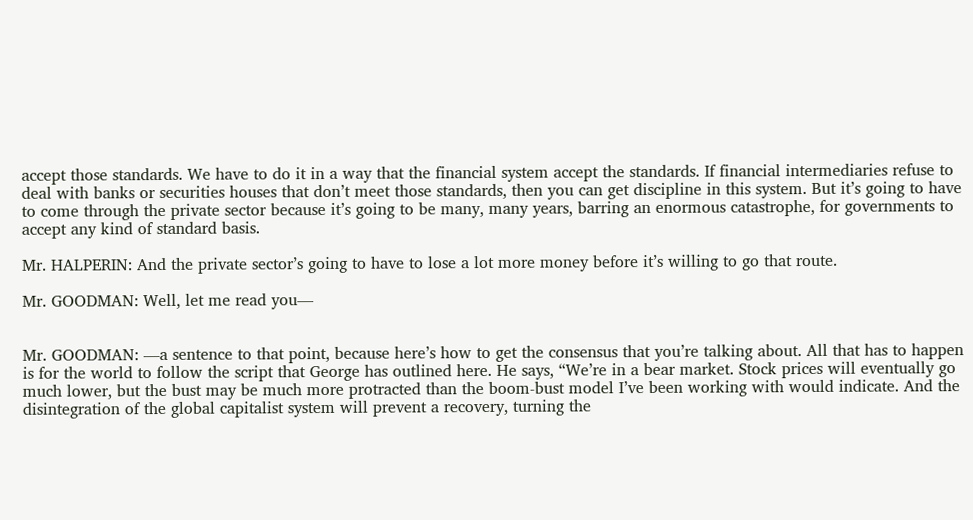accept those standards. We have to do it in a way that the financial system accept the standards. If financial intermediaries refuse to deal with banks or securities houses that don’t meet those standards, then you can get discipline in this system. But it’s going to have to come through the private sector because it’s going to be many, many years, barring an enormous catastrophe, for governments to accept any kind of standard basis.

Mr. HALPERIN: And the private sector’s going to have to lose a lot more money before it’s willing to go that route.

Mr. GOODMAN: Well, let me read you—


Mr. GOODMAN: —a sentence to that point, because here’s how to get the consensus that you’re talking about. All that has to happen is for the world to follow the script that George has outlined here. He says, “We’re in a bear market. Stock prices will eventually go much lower, but the bust may be much more protracted than the boom-bust model I’ve been working with would indicate. And the disintegration of the global capitalist system will prevent a recovery, turning the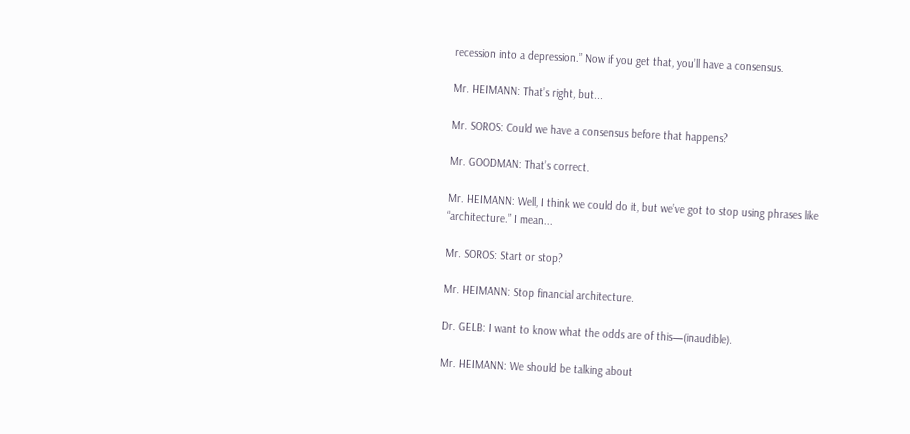recession into a depression.” Now if you get that, you’ll have a consensus.

Mr. HEIMANN: That’s right, but...

Mr. SOROS: Could we have a consensus before that happens?

Mr. GOODMAN: That’s correct.

Mr. HEIMANN: Well, I think we could do it, but we’ve got to stop using phrases like “architecture.” I mean...

Mr. SOROS: Start or stop?

Mr. HEIMANN: Stop financial architecture.

Dr. GELB: I want to know what the odds are of this—(inaudible).

Mr. HEIMANN: We should be talking about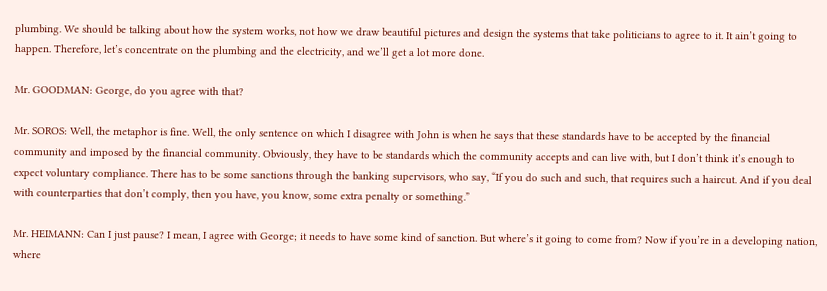plumbing. We should be talking about how the system works, not how we draw beautiful pictures and design the systems that take politicians to agree to it. It ain’t going to happen. Therefore, let’s concentrate on the plumbing and the electricity, and we’ll get a lot more done.

Mr. GOODMAN: George, do you agree with that?

Mr. SOROS: Well, the metaphor is fine. Well, the only sentence on which I disagree with John is when he says that these standards have to be accepted by the financial community and imposed by the financial community. Obviously, they have to be standards which the community accepts and can live with, but I don’t think it’s enough to expect voluntary compliance. There has to be some sanctions through the banking supervisors, who say, “If you do such and such, that requires such a haircut. And if you deal with counterparties that don’t comply, then you have, you know, some extra penalty or something.”

Mr. HEIMANN: Can I just pause? I mean, I agree with George; it needs to have some kind of sanction. But where’s it going to come from? Now if you’re in a developing nation, where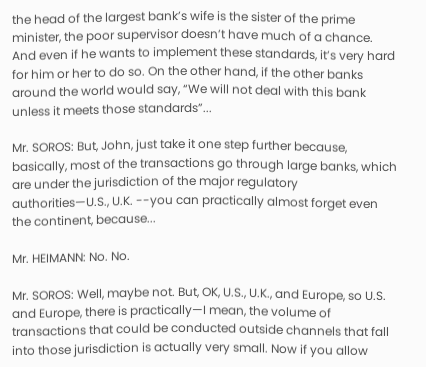the head of the largest bank’s wife is the sister of the prime minister, the poor supervisor doesn’t have much of a chance. And even if he wants to implement these standards, it’s very hard for him or her to do so. On the other hand, if the other banks around the world would say, “We will not deal with this bank unless it meets those standards”...

Mr. SOROS: But, John, just take it one step further because, basically, most of the transactions go through large banks, which are under the jurisdiction of the major regulatory authorities—U.S., U.K. --you can practically almost forget even the continent, because...

Mr. HEIMANN: No. No.

Mr. SOROS: Well, maybe not. But, OK, U.S., U.K., and Europe, so U.S. and Europe, there is practically—I mean, the volume of transactions that could be conducted outside channels that fall into those jurisdiction is actually very small. Now if you allow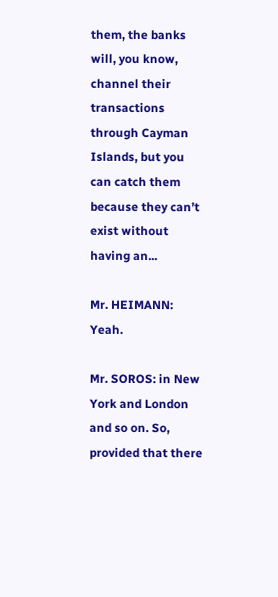them, the banks will, you know, channel their transactions through Cayman Islands, but you can catch them because they can’t exist without having an...

Mr. HEIMANN: Yeah.

Mr. SOROS: in New York and London and so on. So, provided that there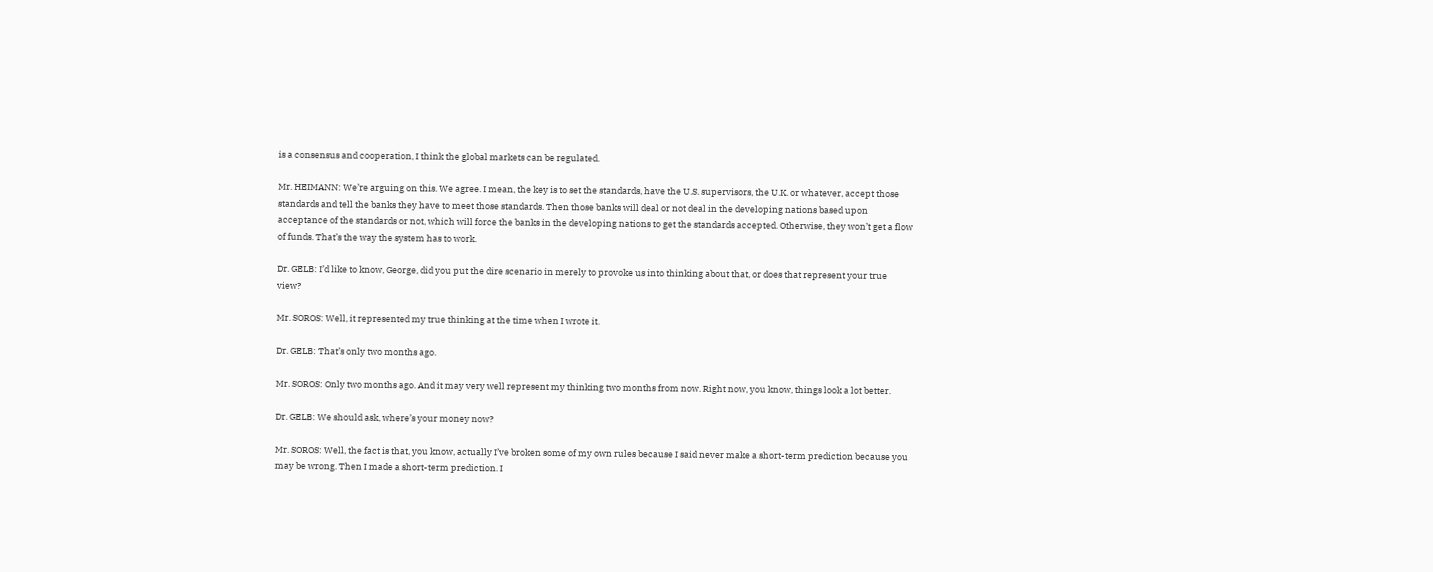is a consensus and cooperation, I think the global markets can be regulated.

Mr. HEIMANN: We’re arguing on this. We agree. I mean, the key is to set the standards, have the U.S. supervisors, the U.K. or whatever, accept those standards and tell the banks they have to meet those standards. Then those banks will deal or not deal in the developing nations based upon acceptance of the standards or not, which will force the banks in the developing nations to get the standards accepted. Otherwise, they won’t get a flow of funds. That’s the way the system has to work.

Dr. GELB: I’d like to know, George, did you put the dire scenario in merely to provoke us into thinking about that, or does that represent your true view?

Mr. SOROS: Well, it represented my true thinking at the time when I wrote it.

Dr. GELB: That’s only two months ago.

Mr. SOROS: Only two months ago. And it may very well represent my thinking two months from now. Right now, you know, things look a lot better.

Dr. GELB: We should ask, where’s your money now?

Mr. SOROS: Well, the fact is that, you know, actually I’ve broken some of my own rules because I said never make a short-term prediction because you may be wrong. Then I made a short-term prediction. I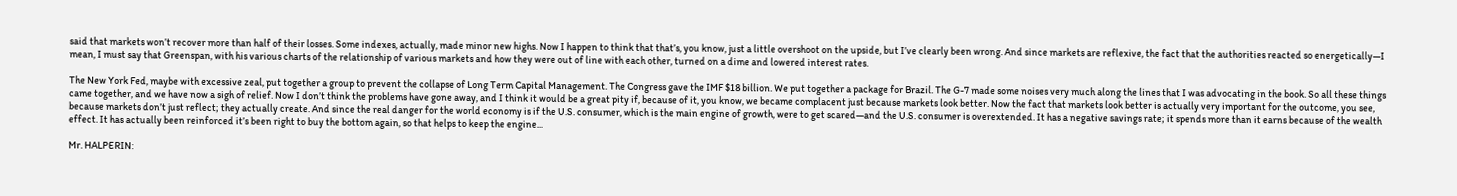said that markets won’t recover more than half of their losses. Some indexes, actually, made minor new highs. Now I happen to think that that’s, you know, just a little overshoot on the upside, but I’ve clearly been wrong. And since markets are reflexive, the fact that the authorities reacted so energetically—I mean, I must say that Greenspan, with his various charts of the relationship of various markets and how they were out of line with each other, turned on a dime and lowered interest rates.

The New York Fed, maybe with excessive zeal, put together a group to prevent the collapse of Long Term Capital Management. The Congress gave the IMF $18 billion. We put together a package for Brazil. The G-7 made some noises very much along the lines that I was advocating in the book. So all these things came together, and we have now a sigh of relief. Now I don’t think the problems have gone away, and I think it would be a great pity if, because of it, you know, we became complacent just because markets look better. Now the fact that markets look better is actually very important for the outcome, you see, because markets don’t just reflect; they actually create. And since the real danger for the world economy is if the U.S. consumer, which is the main engine of growth, were to get scared—and the U.S. consumer is overextended. It has a negative savings rate; it spends more than it earns because of the wealth effect. It has actually been reinforced it’s been right to buy the bottom again, so that helps to keep the engine...

Mr. HALPERIN: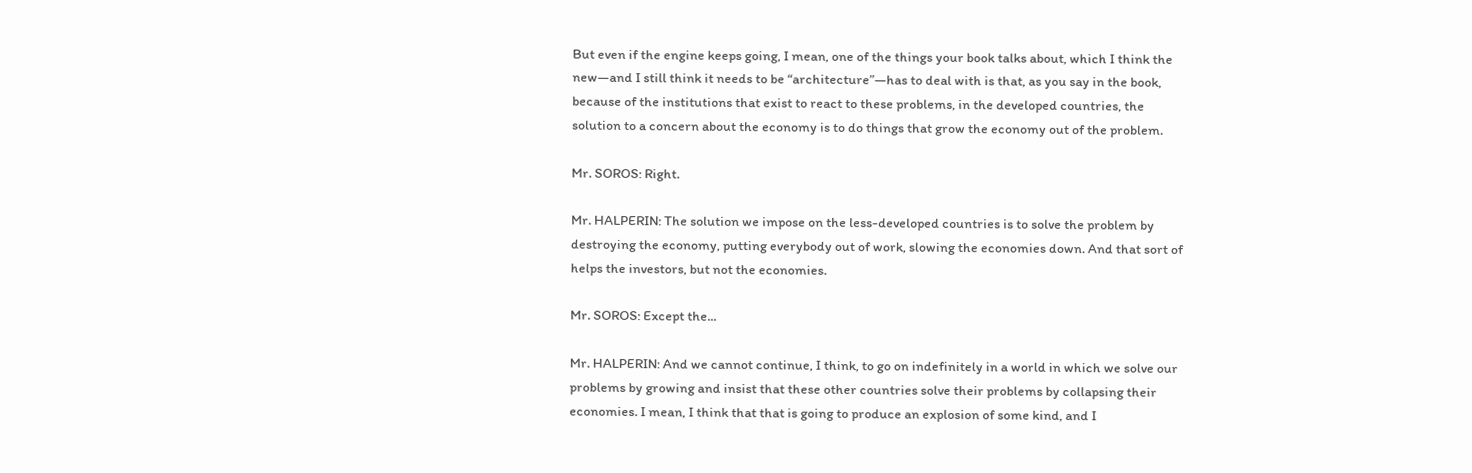But even if the engine keeps going, I mean, one of the things your book talks about, which I think the new—and I still think it needs to be “architecture”—has to deal with is that, as you say in the book, because of the institutions that exist to react to these problems, in the developed countries, the solution to a concern about the economy is to do things that grow the economy out of the problem.

Mr. SOROS: Right.

Mr. HALPERIN: The solution we impose on the less-developed countries is to solve the problem by destroying the economy, putting everybody out of work, slowing the economies down. And that sort of helps the investors, but not the economies.

Mr. SOROS: Except the...

Mr. HALPERIN: And we cannot continue, I think, to go on indefinitely in a world in which we solve our problems by growing and insist that these other countries solve their problems by collapsing their economies. I mean, I think that that is going to produce an explosion of some kind, and I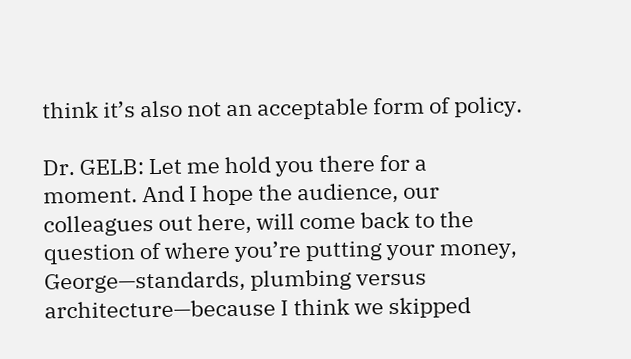think it’s also not an acceptable form of policy.

Dr. GELB: Let me hold you there for a moment. And I hope the audience, our colleagues out here, will come back to the question of where you’re putting your money, George—standards, plumbing versus architecture—because I think we skipped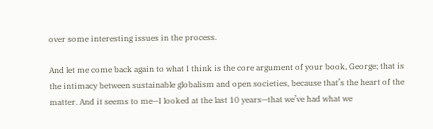over some interesting issues in the process.

And let me come back again to what I think is the core argument of your book, George; that is the intimacy between sustainable globalism and open societies, because that’s the heart of the matter. And it seems to me—I looked at the last 10 years—that we’ve had what we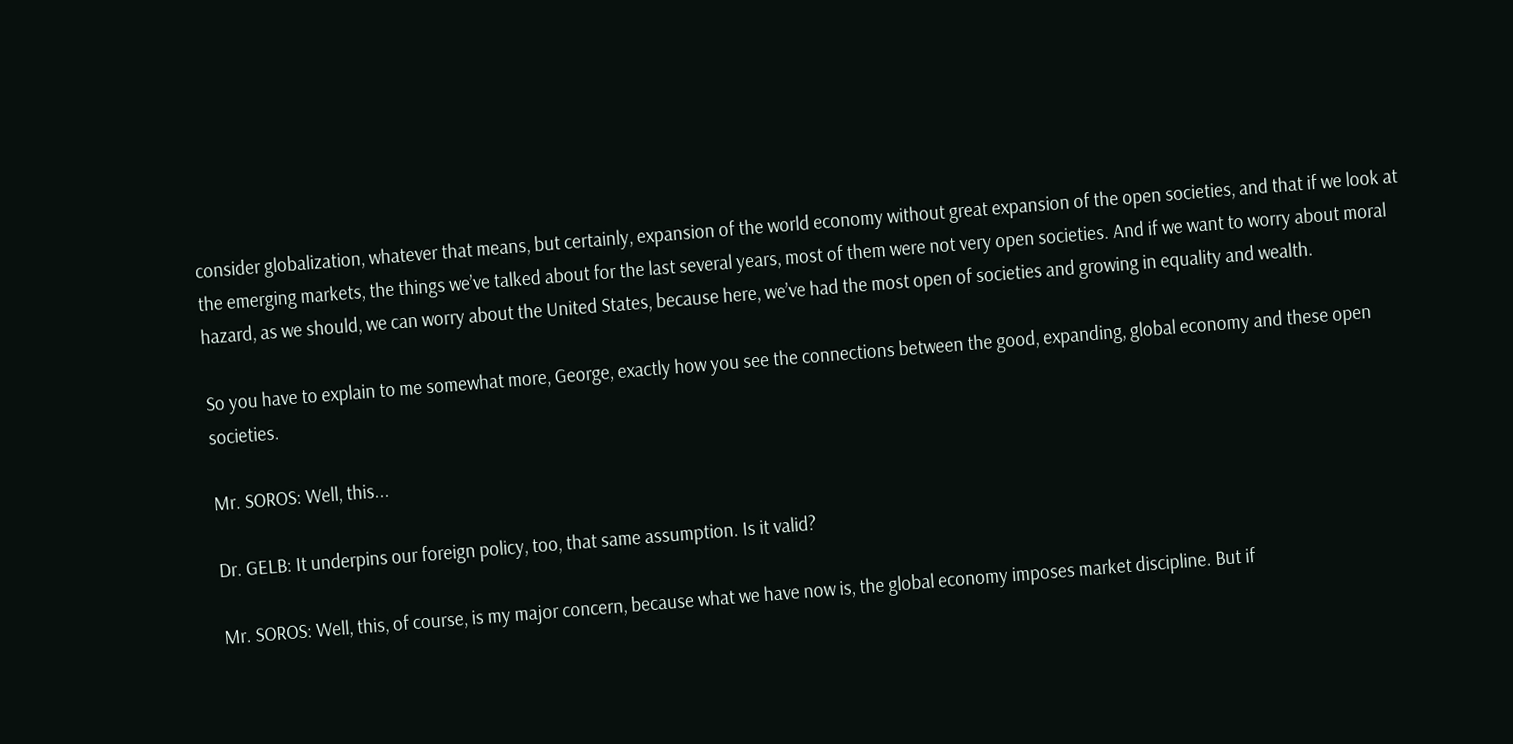consider globalization, whatever that means, but certainly, expansion of the world economy without great expansion of the open societies, and that if we look at the emerging markets, the things we’ve talked about for the last several years, most of them were not very open societies. And if we want to worry about moral hazard, as we should, we can worry about the United States, because here, we’ve had the most open of societies and growing in equality and wealth.

So you have to explain to me somewhat more, George, exactly how you see the connections between the good, expanding, global economy and these open societies.

Mr. SOROS: Well, this...

Dr. GELB: It underpins our foreign policy, too, that same assumption. Is it valid?

Mr. SOROS: Well, this, of course, is my major concern, because what we have now is, the global economy imposes market discipline. But if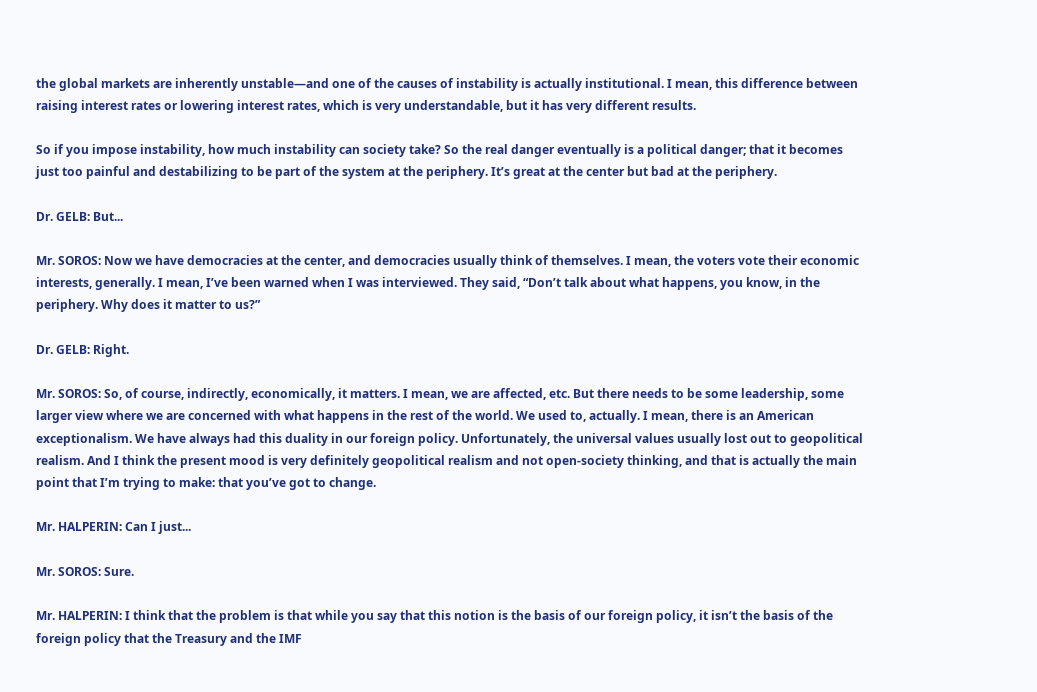the global markets are inherently unstable—and one of the causes of instability is actually institutional. I mean, this difference between raising interest rates or lowering interest rates, which is very understandable, but it has very different results.

So if you impose instability, how much instability can society take? So the real danger eventually is a political danger; that it becomes just too painful and destabilizing to be part of the system at the periphery. It’s great at the center but bad at the periphery.

Dr. GELB: But...

Mr. SOROS: Now we have democracies at the center, and democracies usually think of themselves. I mean, the voters vote their economic interests, generally. I mean, I’ve been warned when I was interviewed. They said, “Don’t talk about what happens, you know, in the periphery. Why does it matter to us?”

Dr. GELB: Right.

Mr. SOROS: So, of course, indirectly, economically, it matters. I mean, we are affected, etc. But there needs to be some leadership, some larger view where we are concerned with what happens in the rest of the world. We used to, actually. I mean, there is an American exceptionalism. We have always had this duality in our foreign policy. Unfortunately, the universal values usually lost out to geopolitical realism. And I think the present mood is very definitely geopolitical realism and not open-society thinking, and that is actually the main point that I’m trying to make: that you’ve got to change.

Mr. HALPERIN: Can I just...

Mr. SOROS: Sure.

Mr. HALPERIN: I think that the problem is that while you say that this notion is the basis of our foreign policy, it isn’t the basis of the foreign policy that the Treasury and the IMF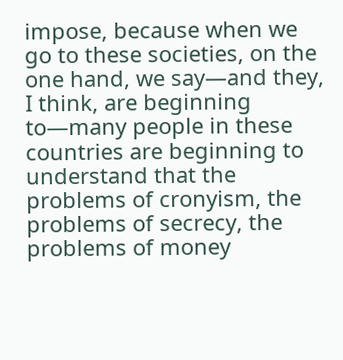impose, because when we go to these societies, on the one hand, we say—and they, I think, are beginning to—many people in these countries are beginning to understand that the problems of cronyism, the problems of secrecy, the problems of money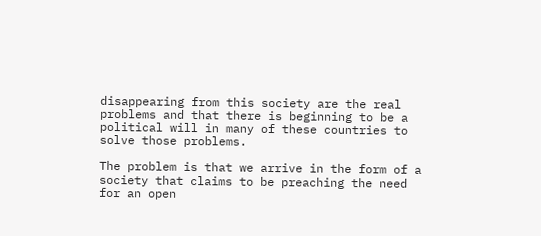disappearing from this society are the real problems and that there is beginning to be a political will in many of these countries to solve those problems.

The problem is that we arrive in the form of a society that claims to be preaching the need for an open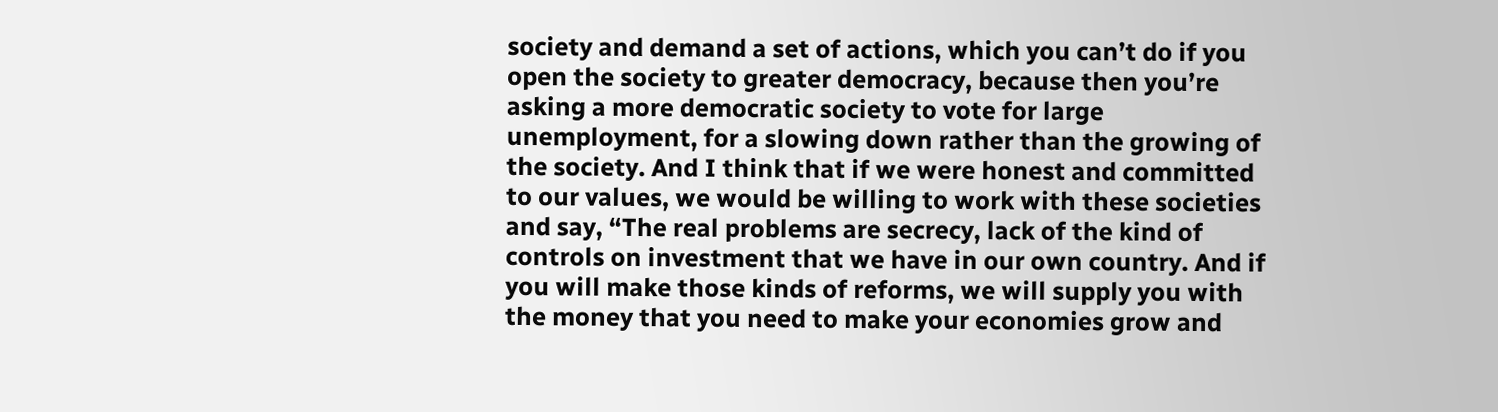society and demand a set of actions, which you can’t do if you open the society to greater democracy, because then you’re asking a more democratic society to vote for large unemployment, for a slowing down rather than the growing of the society. And I think that if we were honest and committed to our values, we would be willing to work with these societies and say, “The real problems are secrecy, lack of the kind of controls on investment that we have in our own country. And if you will make those kinds of reforms, we will supply you with the money that you need to make your economies grow and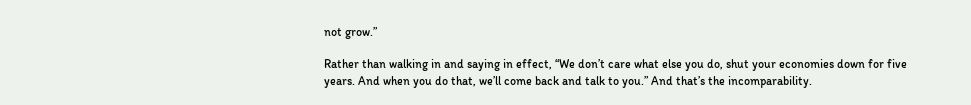not grow.”

Rather than walking in and saying in effect, “We don’t care what else you do, shut your economies down for five years. And when you do that, we’ll come back and talk to you.” And that’s the incomparability.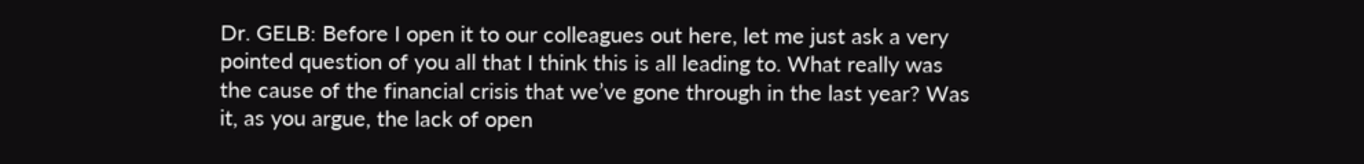Dr. GELB: Before I open it to our colleagues out here, let me just ask a very pointed question of you all that I think this is all leading to. What really was the cause of the financial crisis that we’ve gone through in the last year? Was it, as you argue, the lack of open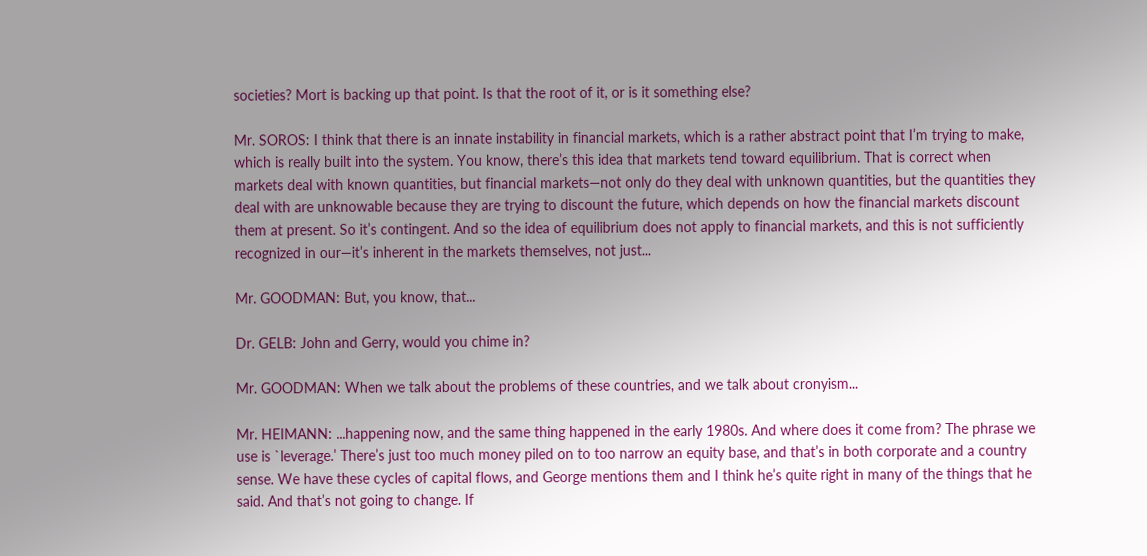societies? Mort is backing up that point. Is that the root of it, or is it something else?

Mr. SOROS: I think that there is an innate instability in financial markets, which is a rather abstract point that I’m trying to make, which is really built into the system. You know, there’s this idea that markets tend toward equilibrium. That is correct when markets deal with known quantities, but financial markets—not only do they deal with unknown quantities, but the quantities they deal with are unknowable because they are trying to discount the future, which depends on how the financial markets discount them at present. So it’s contingent. And so the idea of equilibrium does not apply to financial markets, and this is not sufficiently recognized in our—it’s inherent in the markets themselves, not just...

Mr. GOODMAN: But, you know, that...

Dr. GELB: John and Gerry, would you chime in?

Mr. GOODMAN: When we talk about the problems of these countries, and we talk about cronyism...

Mr. HEIMANN: ...happening now, and the same thing happened in the early 1980s. And where does it come from? The phrase we use is `leverage.’ There’s just too much money piled on to too narrow an equity base, and that’s in both corporate and a country sense. We have these cycles of capital flows, and George mentions them and I think he’s quite right in many of the things that he said. And that’s not going to change. If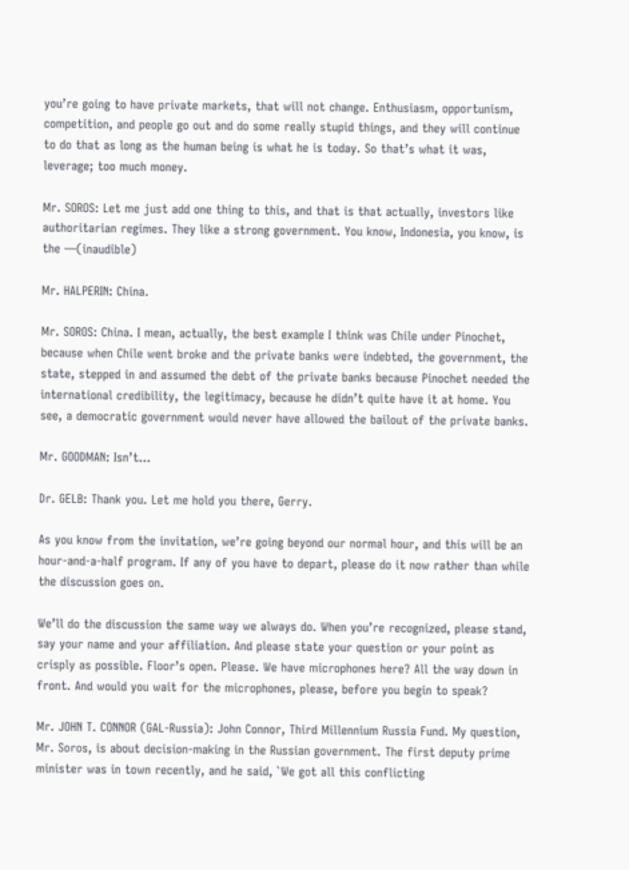you’re going to have private markets, that will not change. Enthusiasm, opportunism, competition, and people go out and do some really stupid things, and they will continue to do that as long as the human being is what he is today. So that’s what it was, leverage; too much money.

Mr. SOROS: Let me just add one thing to this, and that is that actually, investors like authoritarian regimes. They like a strong government. You know, Indonesia, you know, is the —(inaudible)

Mr. HALPERIN: China.

Mr. SOROS: China. I mean, actually, the best example I think was Chile under Pinochet, because when Chile went broke and the private banks were indebted, the government, the state, stepped in and assumed the debt of the private banks because Pinochet needed the international credibility, the legitimacy, because he didn’t quite have it at home. You see, a democratic government would never have allowed the bailout of the private banks.

Mr. GOODMAN: Isn’t...

Dr. GELB: Thank you. Let me hold you there, Gerry.

As you know from the invitation, we’re going beyond our normal hour, and this will be an hour-and-a-half program. If any of you have to depart, please do it now rather than while the discussion goes on.

We’ll do the discussion the same way we always do. When you’re recognized, please stand, say your name and your affiliation. And please state your question or your point as crisply as possible. Floor’s open. Please. We have microphones here? All the way down in front. And would you wait for the microphones, please, before you begin to speak?

Mr. JOHN T. CONNOR (GAL-Russia): John Connor, Third Millennium Russia Fund. My question, Mr. Soros, is about decision-making in the Russian government. The first deputy prime minister was in town recently, and he said, `We got all this conflicting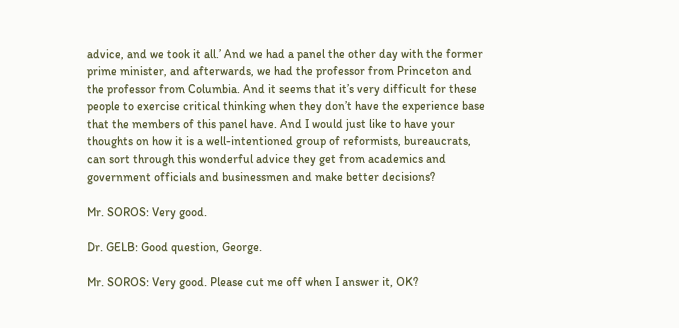advice, and we took it all.’ And we had a panel the other day with the former prime minister, and afterwards, we had the professor from Princeton and the professor from Columbia. And it seems that it’s very difficult for these people to exercise critical thinking when they don’t have the experience base that the members of this panel have. And I would just like to have your thoughts on how it is a well-intentioned group of reformists, bureaucrats, can sort through this wonderful advice they get from academics and government officials and businessmen and make better decisions?

Mr. SOROS: Very good.

Dr. GELB: Good question, George.

Mr. SOROS: Very good. Please cut me off when I answer it, OK?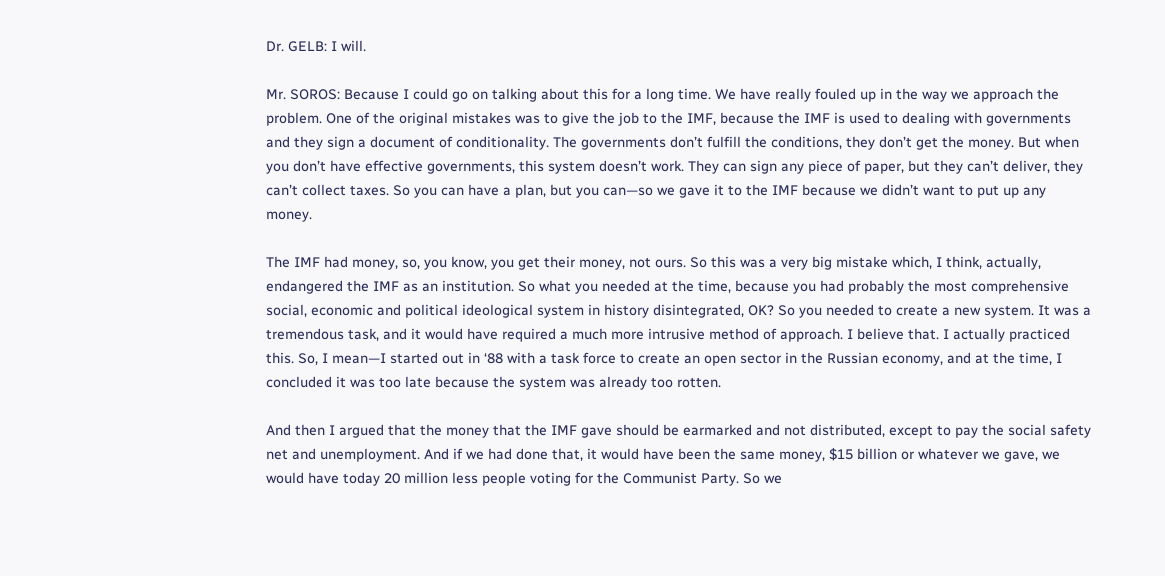Dr. GELB: I will.

Mr. SOROS: Because I could go on talking about this for a long time. We have really fouled up in the way we approach the problem. One of the original mistakes was to give the job to the IMF, because the IMF is used to dealing with governments and they sign a document of conditionality. The governments don’t fulfill the conditions, they don’t get the money. But when you don’t have effective governments, this system doesn’t work. They can sign any piece of paper, but they can’t deliver, they can’t collect taxes. So you can have a plan, but you can—so we gave it to the IMF because we didn’t want to put up any money.

The IMF had money, so, you know, you get their money, not ours. So this was a very big mistake which, I think, actually, endangered the IMF as an institution. So what you needed at the time, because you had probably the most comprehensive social, economic and political ideological system in history disintegrated, OK? So you needed to create a new system. It was a tremendous task, and it would have required a much more intrusive method of approach. I believe that. I actually practiced this. So, I mean—I started out in ‘88 with a task force to create an open sector in the Russian economy, and at the time, I concluded it was too late because the system was already too rotten.

And then I argued that the money that the IMF gave should be earmarked and not distributed, except to pay the social safety net and unemployment. And if we had done that, it would have been the same money, $15 billion or whatever we gave, we would have today 20 million less people voting for the Communist Party. So we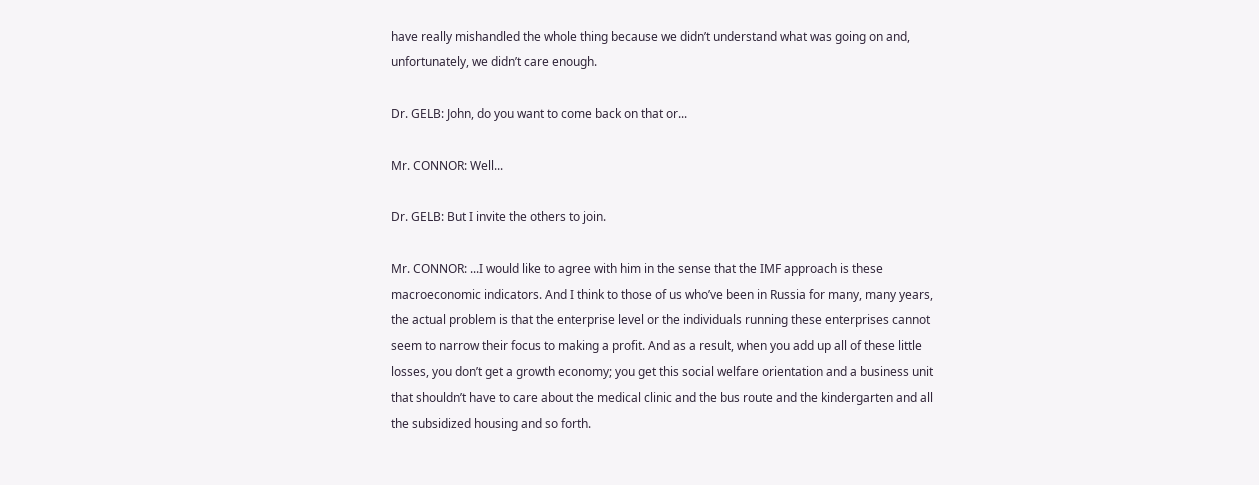have really mishandled the whole thing because we didn’t understand what was going on and, unfortunately, we didn’t care enough.

Dr. GELB: John, do you want to come back on that or...

Mr. CONNOR: Well...

Dr. GELB: But I invite the others to join.

Mr. CONNOR: ...I would like to agree with him in the sense that the IMF approach is these macroeconomic indicators. And I think to those of us who’ve been in Russia for many, many years, the actual problem is that the enterprise level or the individuals running these enterprises cannot seem to narrow their focus to making a profit. And as a result, when you add up all of these little losses, you don’t get a growth economy; you get this social welfare orientation and a business unit that shouldn’t have to care about the medical clinic and the bus route and the kindergarten and all the subsidized housing and so forth.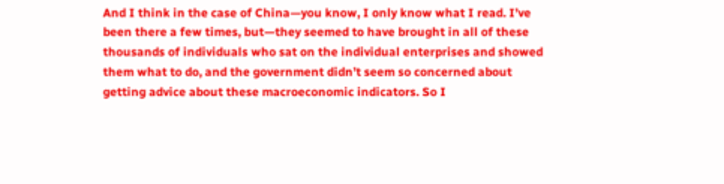And I think in the case of China—you know, I only know what I read. I’ve been there a few times, but—they seemed to have brought in all of these thousands of individuals who sat on the individual enterprises and showed them what to do, and the government didn’t seem so concerned about getting advice about these macroeconomic indicators. So I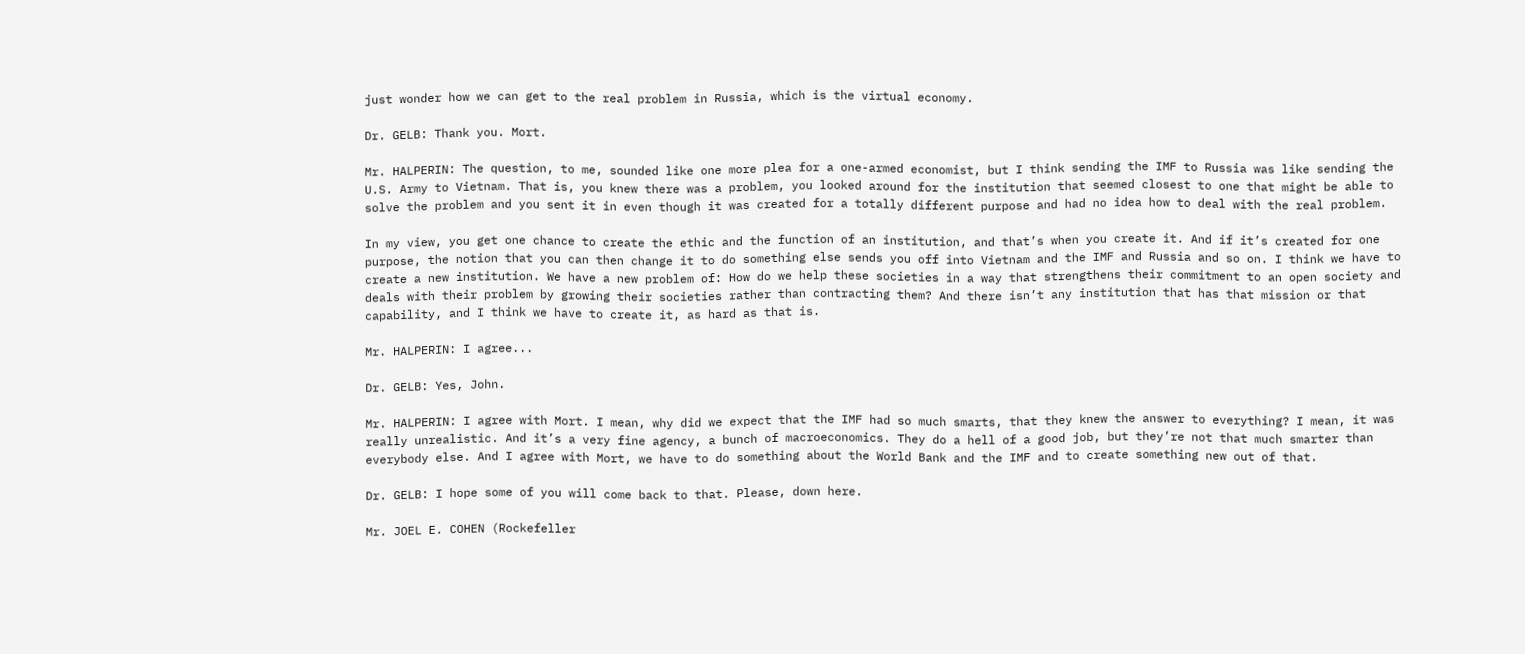just wonder how we can get to the real problem in Russia, which is the virtual economy.

Dr. GELB: Thank you. Mort.

Mr. HALPERIN: The question, to me, sounded like one more plea for a one-armed economist, but I think sending the IMF to Russia was like sending the U.S. Army to Vietnam. That is, you knew there was a problem, you looked around for the institution that seemed closest to one that might be able to solve the problem and you sent it in even though it was created for a totally different purpose and had no idea how to deal with the real problem.

In my view, you get one chance to create the ethic and the function of an institution, and that’s when you create it. And if it’s created for one purpose, the notion that you can then change it to do something else sends you off into Vietnam and the IMF and Russia and so on. I think we have to create a new institution. We have a new problem of: How do we help these societies in a way that strengthens their commitment to an open society and deals with their problem by growing their societies rather than contracting them? And there isn’t any institution that has that mission or that capability, and I think we have to create it, as hard as that is.

Mr. HALPERIN: I agree...

Dr. GELB: Yes, John.

Mr. HALPERIN: I agree with Mort. I mean, why did we expect that the IMF had so much smarts, that they knew the answer to everything? I mean, it was really unrealistic. And it’s a very fine agency, a bunch of macroeconomics. They do a hell of a good job, but they’re not that much smarter than everybody else. And I agree with Mort, we have to do something about the World Bank and the IMF and to create something new out of that.

Dr. GELB: I hope some of you will come back to that. Please, down here.

Mr. JOEL E. COHEN (Rockefeller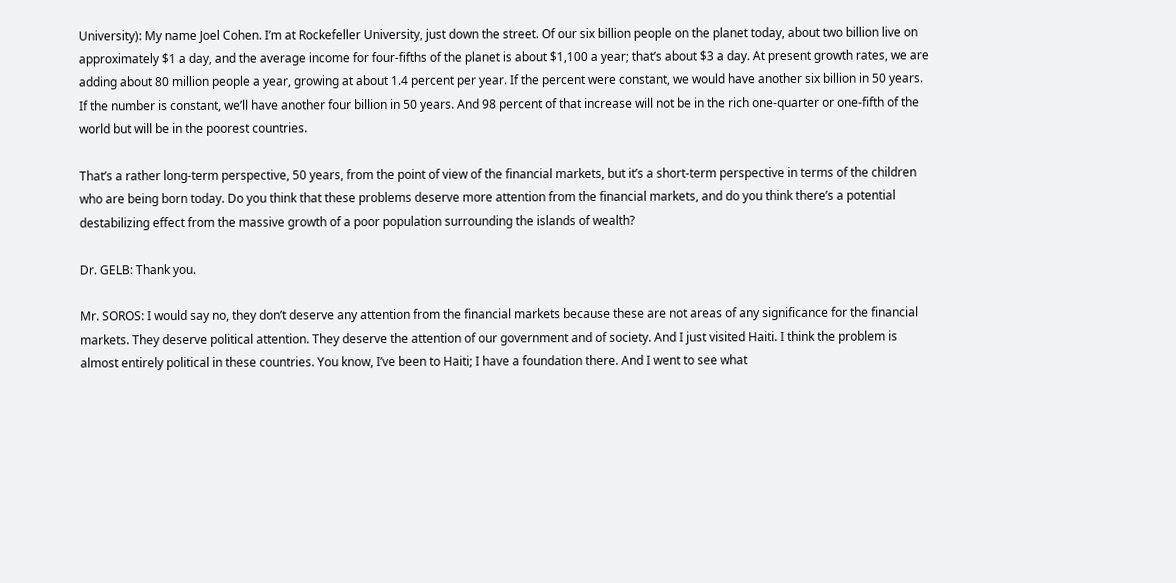University): My name Joel Cohen. I’m at Rockefeller University, just down the street. Of our six billion people on the planet today, about two billion live on approximately $1 a day, and the average income for four-fifths of the planet is about $1,100 a year; that’s about $3 a day. At present growth rates, we are adding about 80 million people a year, growing at about 1.4 percent per year. If the percent were constant, we would have another six billion in 50 years. If the number is constant, we’ll have another four billion in 50 years. And 98 percent of that increase will not be in the rich one-quarter or one-fifth of the world but will be in the poorest countries.

That’s a rather long-term perspective, 50 years, from the point of view of the financial markets, but it’s a short-term perspective in terms of the children who are being born today. Do you think that these problems deserve more attention from the financial markets, and do you think there’s a potential destabilizing effect from the massive growth of a poor population surrounding the islands of wealth?

Dr. GELB: Thank you.

Mr. SOROS: I would say no, they don’t deserve any attention from the financial markets because these are not areas of any significance for the financial markets. They deserve political attention. They deserve the attention of our government and of society. And I just visited Haiti. I think the problem is almost entirely political in these countries. You know, I’ve been to Haiti; I have a foundation there. And I went to see what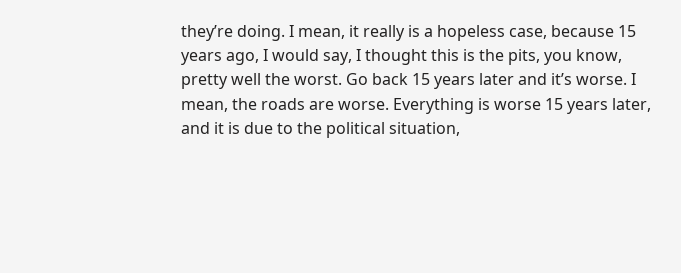they’re doing. I mean, it really is a hopeless case, because 15 years ago, I would say, I thought this is the pits, you know, pretty well the worst. Go back 15 years later and it’s worse. I mean, the roads are worse. Everything is worse 15 years later, and it is due to the political situation,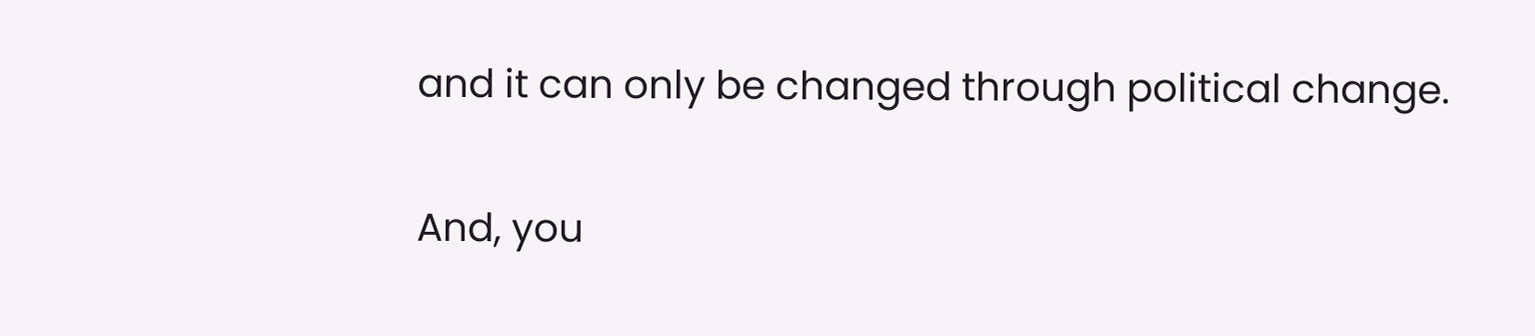and it can only be changed through political change.

And, you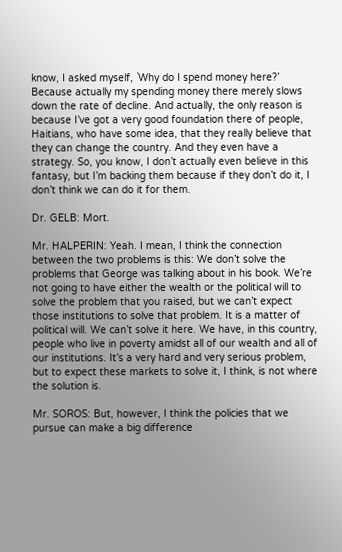know, I asked myself, `Why do I spend money here?’ Because actually my spending money there merely slows down the rate of decline. And actually, the only reason is because I’ve got a very good foundation there of people, Haitians, who have some idea, that they really believe that they can change the country. And they even have a strategy. So, you know, I don’t actually even believe in this fantasy, but I’m backing them because if they don’t do it, I don’t think we can do it for them.

Dr. GELB: Mort.

Mr. HALPERIN: Yeah. I mean, I think the connection between the two problems is this: We don’t solve the problems that George was talking about in his book. We’re not going to have either the wealth or the political will to solve the problem that you raised, but we can’t expect those institutions to solve that problem. It is a matter of political will. We can’t solve it here. We have, in this country, people who live in poverty amidst all of our wealth and all of our institutions. It’s a very hard and very serious problem, but to expect these markets to solve it, I think, is not where the solution is.

Mr. SOROS: But, however, I think the policies that we pursue can make a big difference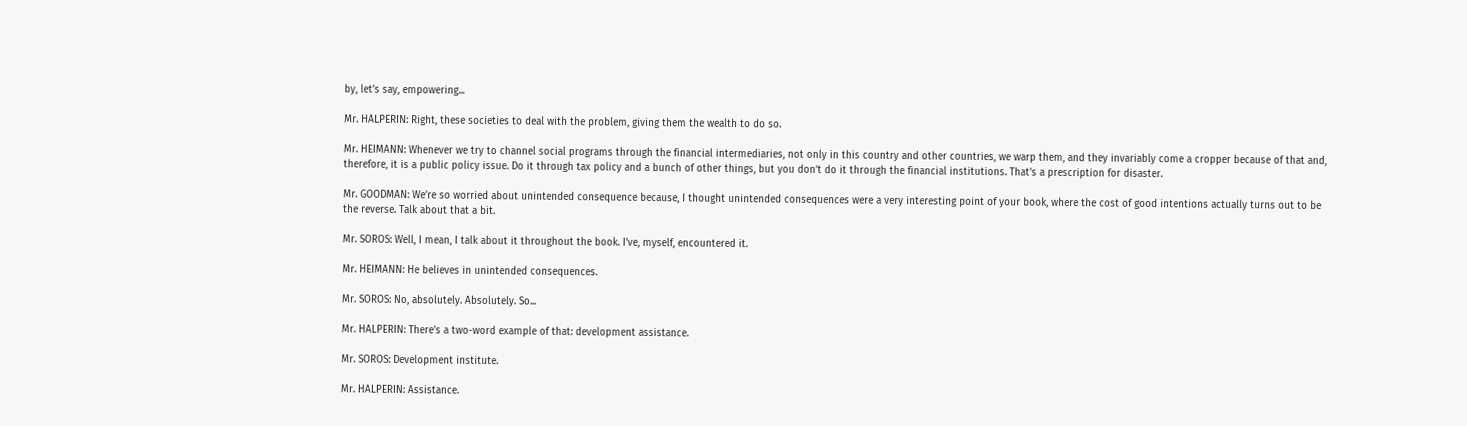by, let’s say, empowering...

Mr. HALPERIN: Right, these societies to deal with the problem, giving them the wealth to do so.

Mr. HEIMANN: Whenever we try to channel social programs through the financial intermediaries, not only in this country and other countries, we warp them, and they invariably come a cropper because of that and, therefore, it is a public policy issue. Do it through tax policy and a bunch of other things, but you don’t do it through the financial institutions. That’s a prescription for disaster.

Mr. GOODMAN: We’re so worried about unintended consequence because, I thought unintended consequences were a very interesting point of your book, where the cost of good intentions actually turns out to be the reverse. Talk about that a bit.

Mr. SOROS: Well, I mean, I talk about it throughout the book. I’ve, myself, encountered it.

Mr. HEIMANN: He believes in unintended consequences.

Mr. SOROS: No, absolutely. Absolutely. So...

Mr. HALPERIN: There’s a two-word example of that: development assistance.

Mr. SOROS: Development institute.

Mr. HALPERIN: Assistance.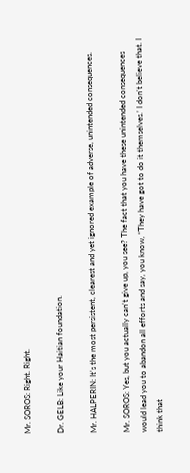Mr. SOROS: Right. Right.

Dr. GELB: Like your Haitian foundation.

Mr. HALPERIN: It’s the most persistent, clearest and yet ignored example of adverse, unintended consequences.

Mr. SOROS: Yes, but you actually can’t give up, you see? The fact that you have these unintended consequences would lead you to abandon all efforts and say, you know, “They have got to do it themselves.’ I don’t believe that. I think that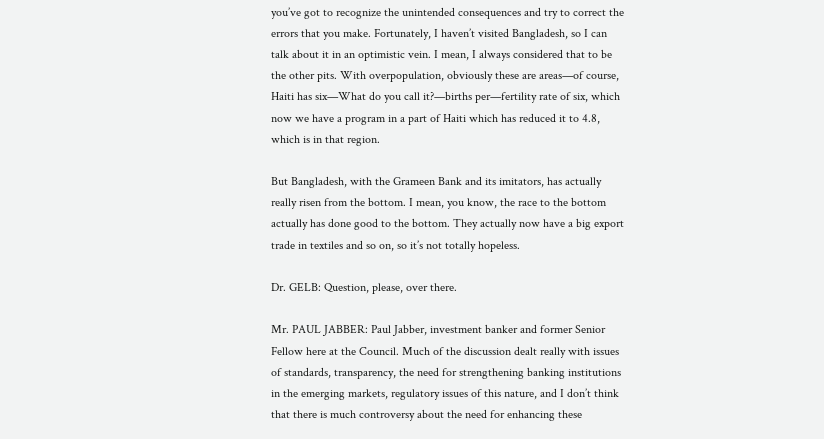you’ve got to recognize the unintended consequences and try to correct the errors that you make. Fortunately, I haven’t visited Bangladesh, so I can talk about it in an optimistic vein. I mean, I always considered that to be the other pits. With overpopulation, obviously these are areas—of course, Haiti has six—What do you call it?—births per—fertility rate of six, which now we have a program in a part of Haiti which has reduced it to 4.8, which is in that region.

But Bangladesh, with the Grameen Bank and its imitators, has actually really risen from the bottom. I mean, you know, the race to the bottom actually has done good to the bottom. They actually now have a big export trade in textiles and so on, so it’s not totally hopeless.

Dr. GELB: Question, please, over there.

Mr. PAUL JABBER: Paul Jabber, investment banker and former Senior Fellow here at the Council. Much of the discussion dealt really with issues of standards, transparency, the need for strengthening banking institutions in the emerging markets, regulatory issues of this nature, and I don’t think that there is much controversy about the need for enhancing these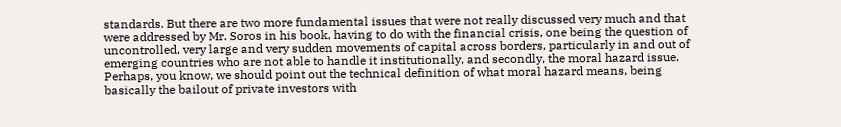standards. But there are two more fundamental issues that were not really discussed very much and that were addressed by Mr. Soros in his book, having to do with the financial crisis, one being the question of uncontrolled, very large and very sudden movements of capital across borders, particularly in and out of emerging countries who are not able to handle it institutionally, and secondly, the moral hazard issue. Perhaps, you know, we should point out the technical definition of what moral hazard means, being basically the bailout of private investors with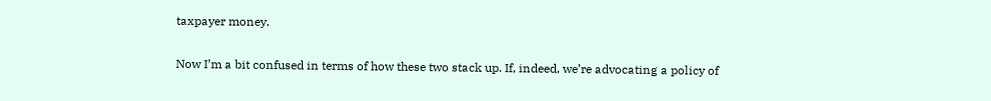taxpayer money.

Now I’m a bit confused in terms of how these two stack up. If, indeed, we’re advocating a policy of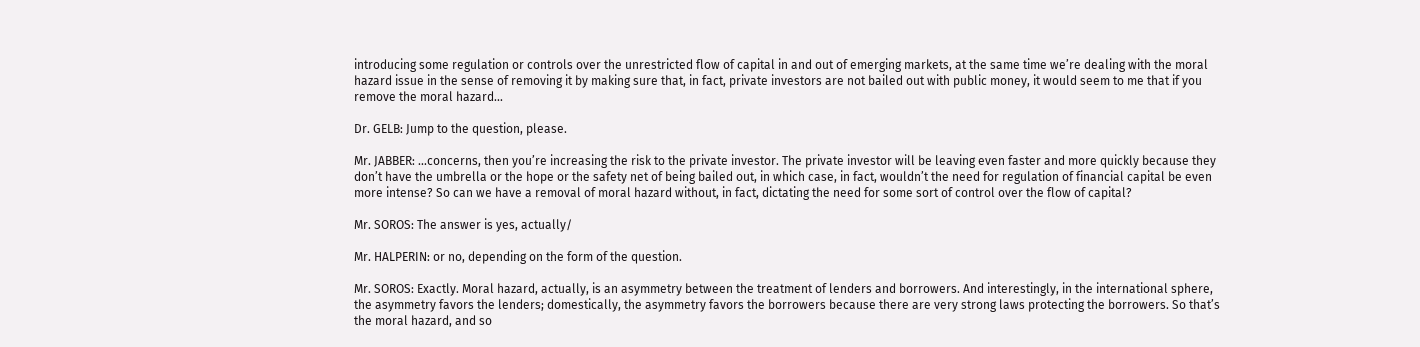introducing some regulation or controls over the unrestricted flow of capital in and out of emerging markets, at the same time we’re dealing with the moral hazard issue in the sense of removing it by making sure that, in fact, private investors are not bailed out with public money, it would seem to me that if you remove the moral hazard...

Dr. GELB: Jump to the question, please.

Mr. JABBER: ...concerns, then you’re increasing the risk to the private investor. The private investor will be leaving even faster and more quickly because they don’t have the umbrella or the hope or the safety net of being bailed out, in which case, in fact, wouldn’t the need for regulation of financial capital be even more intense? So can we have a removal of moral hazard without, in fact, dictating the need for some sort of control over the flow of capital?

Mr. SOROS: The answer is yes, actually/

Mr. HALPERIN: or no, depending on the form of the question.

Mr. SOROS: Exactly. Moral hazard, actually, is an asymmetry between the treatment of lenders and borrowers. And interestingly, in the international sphere, the asymmetry favors the lenders; domestically, the asymmetry favors the borrowers because there are very strong laws protecting the borrowers. So that’s the moral hazard, and so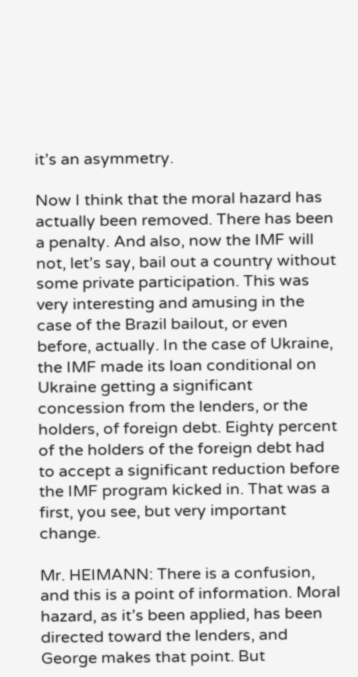it’s an asymmetry.

Now I think that the moral hazard has actually been removed. There has been a penalty. And also, now the IMF will not, let’s say, bail out a country without some private participation. This was very interesting and amusing in the case of the Brazil bailout, or even before, actually. In the case of Ukraine, the IMF made its loan conditional on Ukraine getting a significant concession from the lenders, or the holders, of foreign debt. Eighty percent of the holders of the foreign debt had to accept a significant reduction before the IMF program kicked in. That was a first, you see, but very important change.

Mr. HEIMANN: There is a confusion, and this is a point of information. Moral hazard, as it’s been applied, has been directed toward the lenders, and George makes that point. But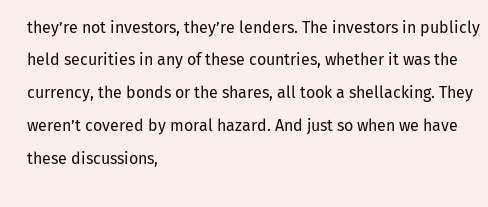they’re not investors, they’re lenders. The investors in publicly held securities in any of these countries, whether it was the currency, the bonds or the shares, all took a shellacking. They weren’t covered by moral hazard. And just so when we have these discussions,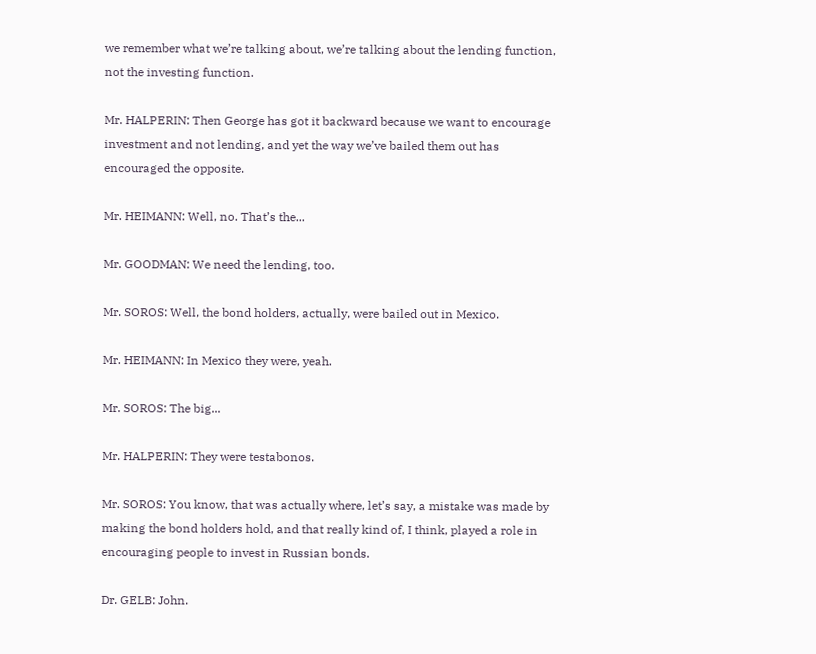we remember what we’re talking about, we’re talking about the lending function, not the investing function.

Mr. HALPERIN: Then George has got it backward because we want to encourage investment and not lending, and yet the way we’ve bailed them out has encouraged the opposite.

Mr. HEIMANN: Well, no. That’s the...

Mr. GOODMAN: We need the lending, too.

Mr. SOROS: Well, the bond holders, actually, were bailed out in Mexico.

Mr. HEIMANN: In Mexico they were, yeah.

Mr. SOROS: The big...

Mr. HALPERIN: They were testabonos.

Mr. SOROS: You know, that was actually where, let’s say, a mistake was made by making the bond holders hold, and that really kind of, I think, played a role in encouraging people to invest in Russian bonds.

Dr. GELB: John.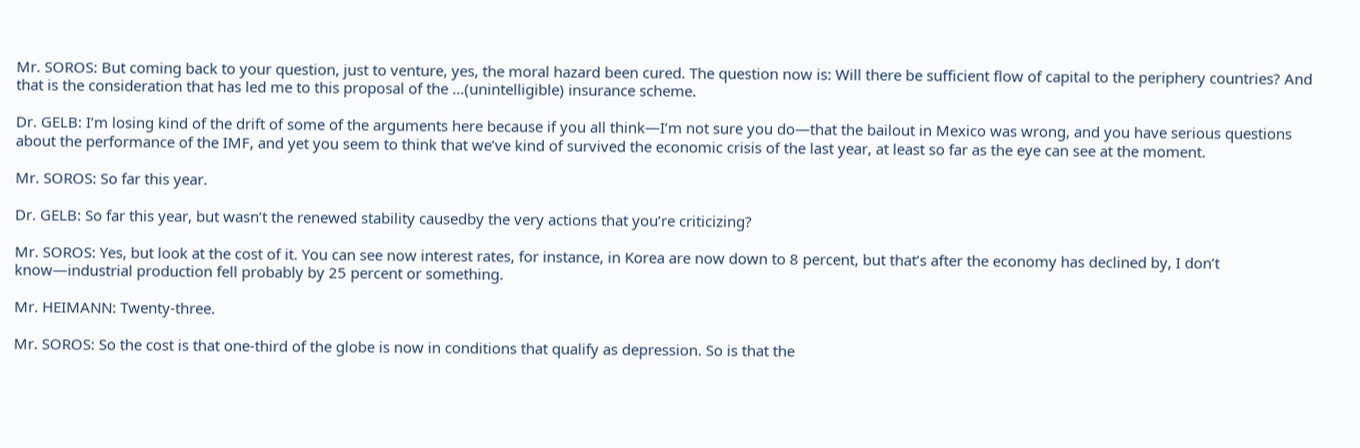Mr. SOROS: But coming back to your question, just to venture, yes, the moral hazard been cured. The question now is: Will there be sufficient flow of capital to the periphery countries? And that is the consideration that has led me to this proposal of the ...(unintelligible) insurance scheme.

Dr. GELB: I’m losing kind of the drift of some of the arguments here because if you all think—I’m not sure you do—that the bailout in Mexico was wrong, and you have serious questions about the performance of the IMF, and yet you seem to think that we’ve kind of survived the economic crisis of the last year, at least so far as the eye can see at the moment.

Mr. SOROS: So far this year.

Dr. GELB: So far this year, but wasn’t the renewed stability causedby the very actions that you’re criticizing?

Mr. SOROS: Yes, but look at the cost of it. You can see now interest rates, for instance, in Korea are now down to 8 percent, but that’s after the economy has declined by, I don’t know—industrial production fell probably by 25 percent or something.

Mr. HEIMANN: Twenty-three.

Mr. SOROS: So the cost is that one-third of the globe is now in conditions that qualify as depression. So is that the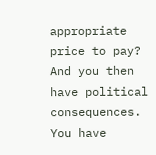appropriate price to pay? And you then have political consequences. You have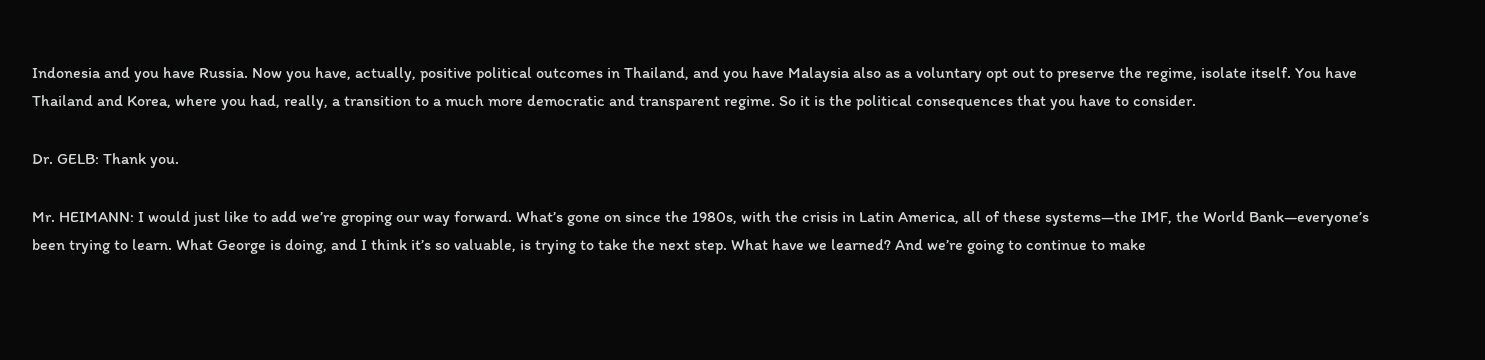Indonesia and you have Russia. Now you have, actually, positive political outcomes in Thailand, and you have Malaysia also as a voluntary opt out to preserve the regime, isolate itself. You have Thailand and Korea, where you had, really, a transition to a much more democratic and transparent regime. So it is the political consequences that you have to consider.

Dr. GELB: Thank you.

Mr. HEIMANN: I would just like to add we’re groping our way forward. What’s gone on since the 1980s, with the crisis in Latin America, all of these systems—the IMF, the World Bank—everyone’s been trying to learn. What George is doing, and I think it’s so valuable, is trying to take the next step. What have we learned? And we’re going to continue to make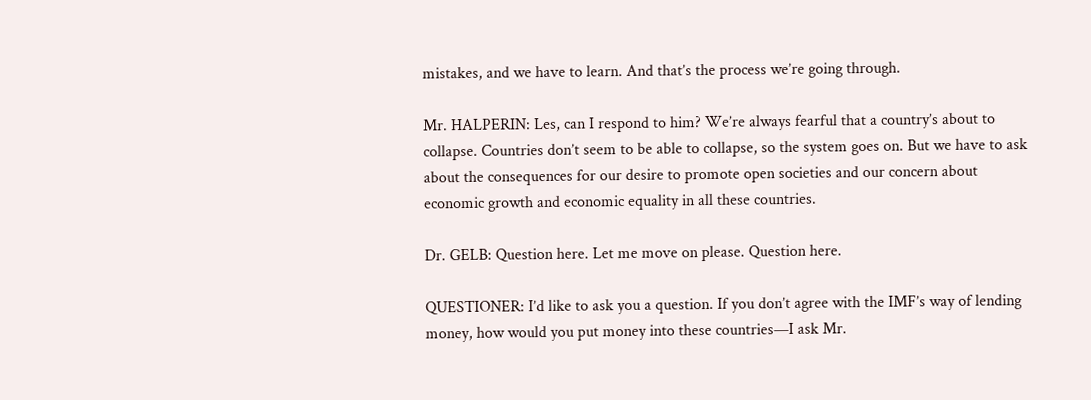mistakes, and we have to learn. And that’s the process we’re going through.

Mr. HALPERIN: Les, can I respond to him? We’re always fearful that a country’s about to collapse. Countries don’t seem to be able to collapse, so the system goes on. But we have to ask about the consequences for our desire to promote open societies and our concern about economic growth and economic equality in all these countries.

Dr. GELB: Question here. Let me move on please. Question here.

QUESTIONER: I’d like to ask you a question. If you don’t agree with the IMF’s way of lending money, how would you put money into these countries—I ask Mr.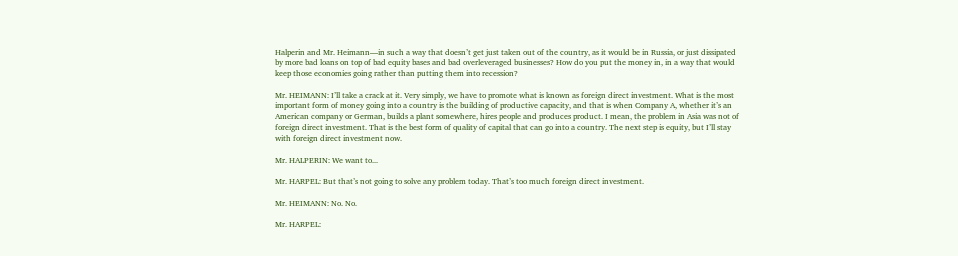Halperin and Mr. Heimann—in such a way that doesn’t get just taken out of the country, as it would be in Russia, or just dissipated by more bad loans on top of bad equity bases and bad overleveraged businesses? How do you put the money in, in a way that would keep those economies going rather than putting them into recession?

Mr. HEIMANN: I’ll take a crack at it. Very simply, we have to promote what is known as foreign direct investment. What is the most important form of money going into a country is the building of productive capacity, and that is when Company A, whether it’s an American company or German, builds a plant somewhere, hires people and produces product. I mean, the problem in Asia was not of foreign direct investment. That is the best form of quality of capital that can go into a country. The next step is equity, but I’ll stay with foreign direct investment now.

Mr. HALPERIN: We want to...

Mr. HARPEL: But that’s not going to solve any problem today. That’s too much foreign direct investment.

Mr. HEIMANN: No. No.

Mr. HARPEL: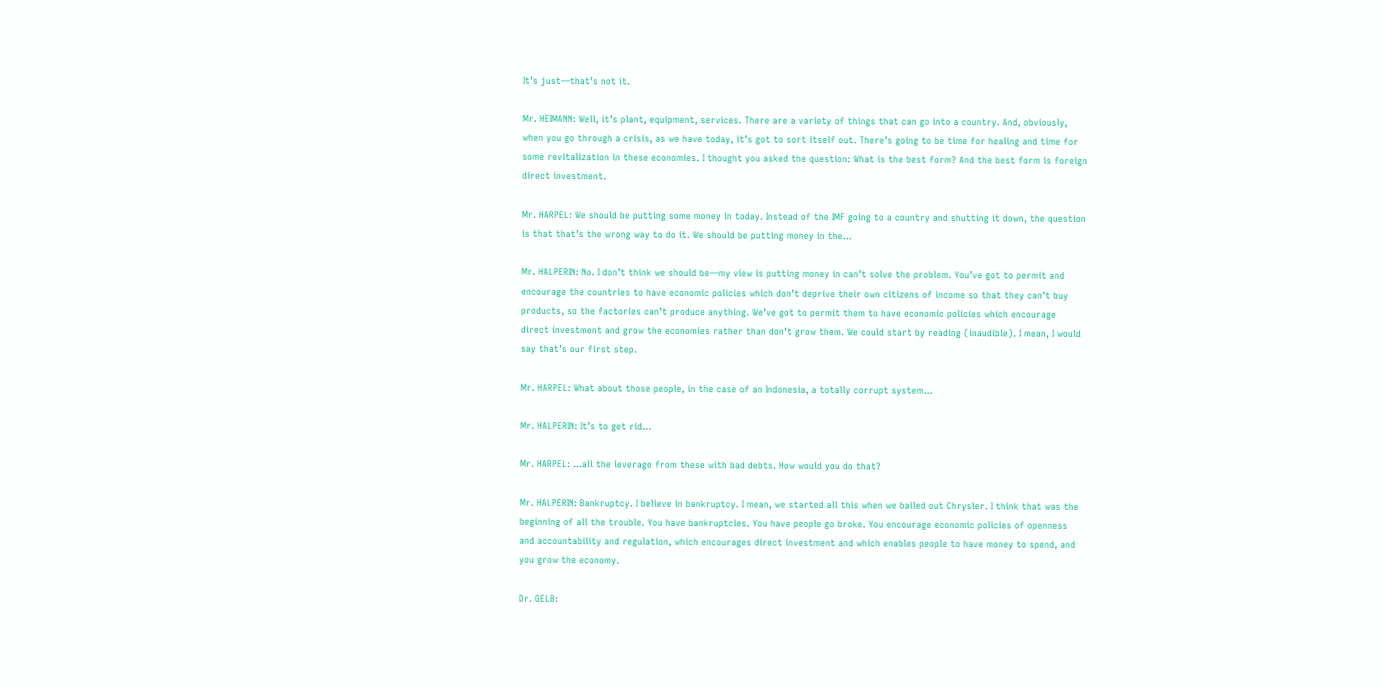It’s just—that’s not it.

Mr. HEIMANN: Well, it’s plant, equipment, services. There are a variety of things that can go into a country. And, obviously, when you go through a crisis, as we have today, it’s got to sort itself out. There’s going to be time for healing and time for some revitalization in these economies. I thought you asked the question: What is the best form? And the best form is foreign direct investment.

Mr. HARPEL: We should be putting some money in today. Instead of the IMF going to a country and shutting it down, the question is that that’s the wrong way to do it. We should be putting money in the...

Mr. HALPERIN: No. I don’t think we should be—my view is putting money in can’t solve the problem. You’ve got to permit and encourage the countries to have economic policies which don’t deprive their own citizens of income so that they can’t buy products, so the factories can’t produce anything. We’ve got to permit them to have economic policies which encourage direct investment and grow the economies rather than don’t grow them. We could start by reading (inaudible). I mean, I would say that’s our first step.

Mr. HARPEL: What about those people, in the case of an Indonesia, a totally corrupt system...

Mr. HALPERIN: It’s to get rid...

Mr. HARPEL: ...all the leverage from these with bad debts. How would you do that?

Mr. HALPERIN: Bankruptcy. I believe in bankruptcy. I mean, we started all this when we bailed out Chrysler. I think that was the beginning of all the trouble. You have bankruptcies. You have people go broke. You encourage economic policies of openness and accountability and regulation, which encourages direct investment and which enables people to have money to spend, and you grow the economy.

Dr. GELB: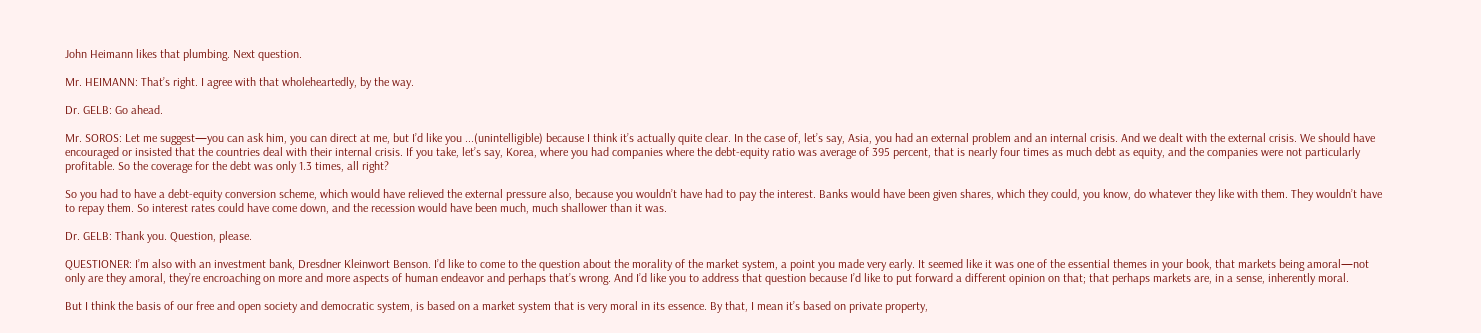John Heimann likes that plumbing. Next question.

Mr. HEIMANN: That’s right. I agree with that wholeheartedly, by the way.

Dr. GELB: Go ahead.

Mr. SOROS: Let me suggest—you can ask him, you can direct at me, but I’d like you ...(unintelligible) because I think it’s actually quite clear. In the case of, let’s say, Asia, you had an external problem and an internal crisis. And we dealt with the external crisis. We should have encouraged or insisted that the countries deal with their internal crisis. If you take, let’s say, Korea, where you had companies where the debt-equity ratio was average of 395 percent, that is nearly four times as much debt as equity, and the companies were not particularly profitable. So the coverage for the debt was only 1.3 times, all right?

So you had to have a debt-equity conversion scheme, which would have relieved the external pressure also, because you wouldn’t have had to pay the interest. Banks would have been given shares, which they could, you know, do whatever they like with them. They wouldn’t have to repay them. So interest rates could have come down, and the recession would have been much, much shallower than it was.

Dr. GELB: Thank you. Question, please.

QUESTIONER: I’m also with an investment bank, Dresdner Kleinwort Benson. I’d like to come to the question about the morality of the market system, a point you made very early. It seemed like it was one of the essential themes in your book, that markets being amoral—not only are they amoral, they’re encroaching on more and more aspects of human endeavor and perhaps that’s wrong. And I’d like you to address that question because I’d like to put forward a different opinion on that; that perhaps markets are, in a sense, inherently moral.

But I think the basis of our free and open society and democratic system, is based on a market system that is very moral in its essence. By that, I mean it’s based on private property,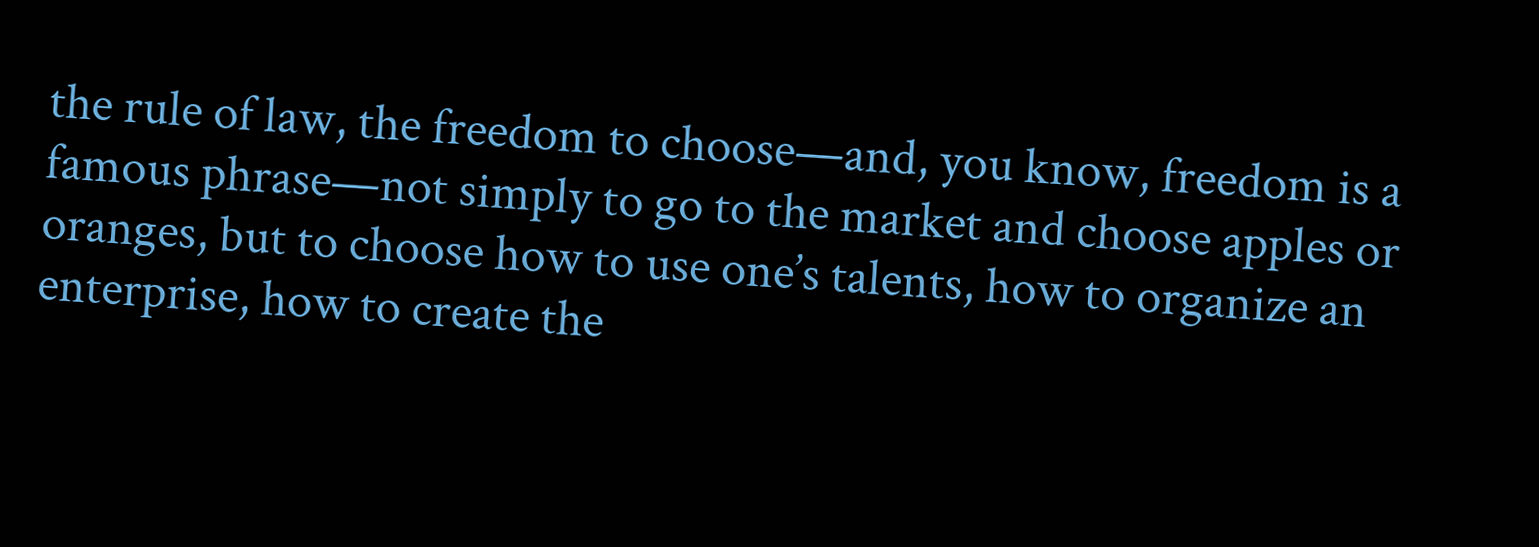the rule of law, the freedom to choose—and, you know, freedom is a famous phrase—not simply to go to the market and choose apples or oranges, but to choose how to use one’s talents, how to organize an enterprise, how to create the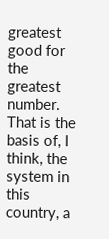greatest good for the greatest number. That is the basis of, I think, the system in this country, a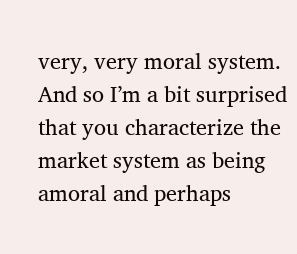very, very moral system. And so I’m a bit surprised that you characterize the market system as being amoral and perhaps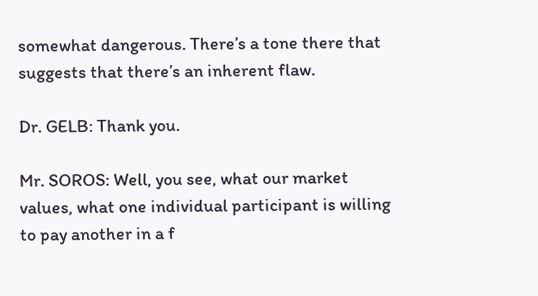somewhat dangerous. There’s a tone there that suggests that there’s an inherent flaw.

Dr. GELB: Thank you.

Mr. SOROS: Well, you see, what our market values, what one individual participant is willing to pay another in a f